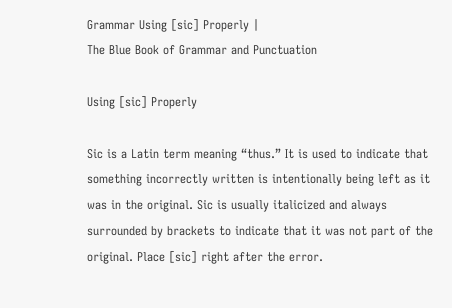Grammar Using [sic] Properly |
The Blue Book of Grammar and Punctuation

Using [sic] Properly

Sic is a Latin term meaning “thus.” It is used to indicate that something incorrectly written is intentionally being left as it was in the original. Sic is usually italicized and always surrounded by brackets to indicate that it was not part of the original. Place [sic] right after the error.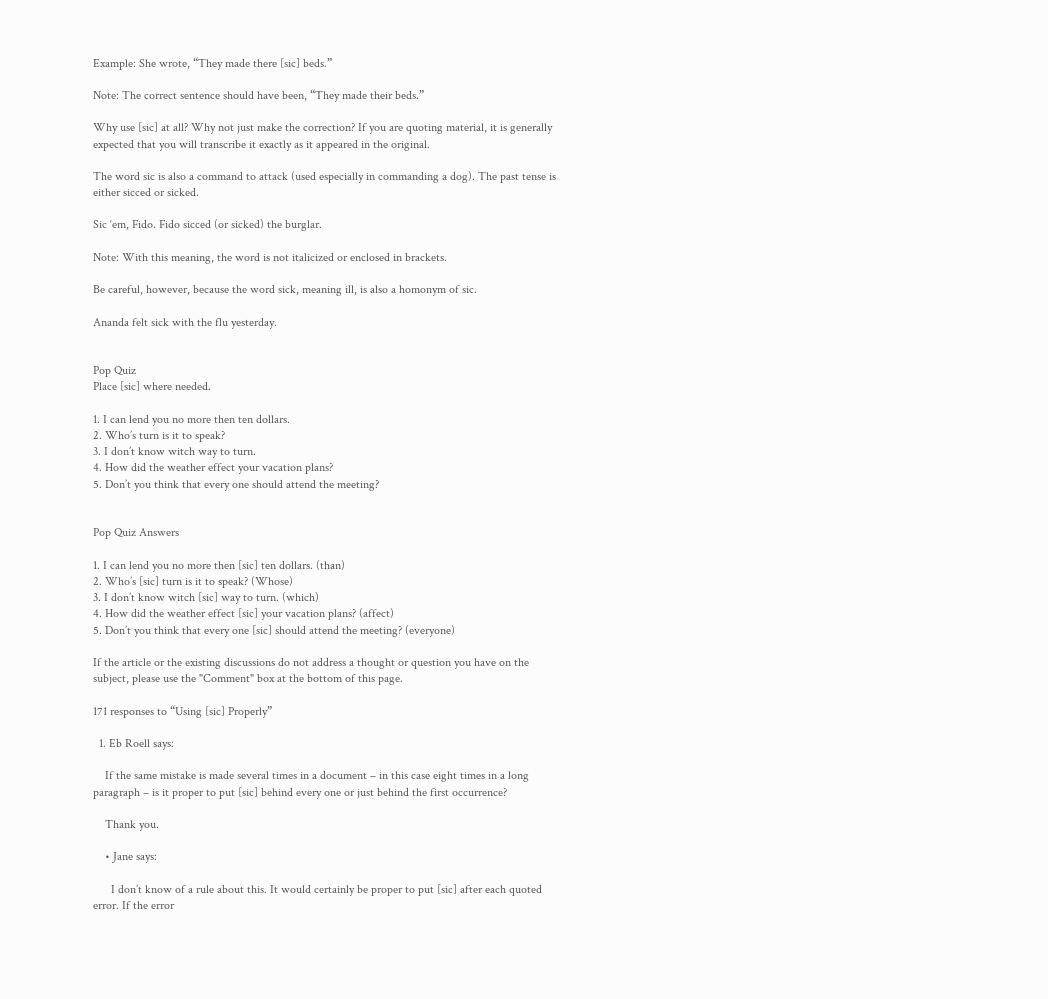Example: She wrote, “They made there [sic] beds.”

Note: The correct sentence should have been, “They made their beds.”

Why use [sic] at all? Why not just make the correction? If you are quoting material, it is generally expected that you will transcribe it exactly as it appeared in the original.

The word sic is also a command to attack (used especially in commanding a dog). The past tense is either sicced or sicked.

Sic ‘em, Fido. Fido sicced (or sicked) the burglar.

Note: With this meaning, the word is not italicized or enclosed in brackets.

Be careful, however, because the word sick, meaning ill, is also a homonym of sic.

Ananda felt sick with the flu yesterday.


Pop Quiz
Place [sic] where needed.

1. I can lend you no more then ten dollars.
2. Who’s turn is it to speak?
3. I don’t know witch way to turn.
4. How did the weather effect your vacation plans?
5. Don’t you think that every one should attend the meeting?


Pop Quiz Answers

1. I can lend you no more then [sic] ten dollars. (than)
2. Who’s [sic] turn is it to speak? (Whose)
3. I don’t know witch [sic] way to turn. (which)
4. How did the weather effect [sic] your vacation plans? (affect)
5. Don’t you think that every one [sic] should attend the meeting? (everyone)

If the article or the existing discussions do not address a thought or question you have on the subject, please use the "Comment" box at the bottom of this page.

171 responses to “Using [sic] Properly”

  1. Eb Roell says:

    If the same mistake is made several times in a document – in this case eight times in a long paragraph – is it proper to put [sic] behind every one or just behind the first occurrence?

    Thank you.

    • Jane says:

      I don’t know of a rule about this. It would certainly be proper to put [sic] after each quoted error. If the error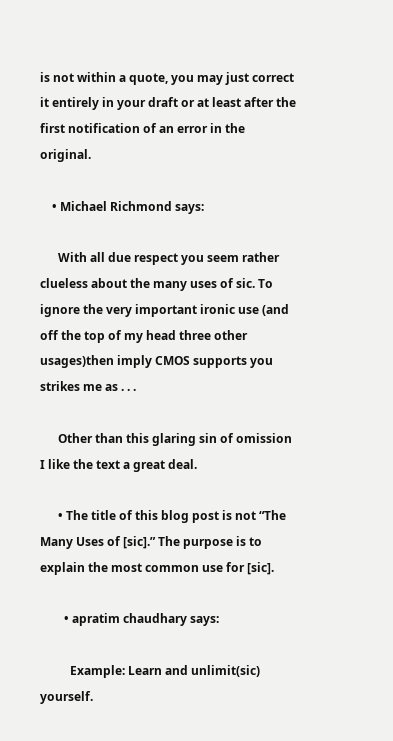is not within a quote, you may just correct it entirely in your draft or at least after the first notification of an error in the original.

    • Michael Richmond says:

      With all due respect you seem rather clueless about the many uses of sic. To ignore the very important ironic use (and off the top of my head three other usages)then imply CMOS supports you strikes me as . . .

      Other than this glaring sin of omission I like the text a great deal.

      • The title of this blog post is not “The Many Uses of [sic].” The purpose is to explain the most common use for [sic].

        • apratim chaudhary says:

          Example: Learn and unlimit(sic) yourself.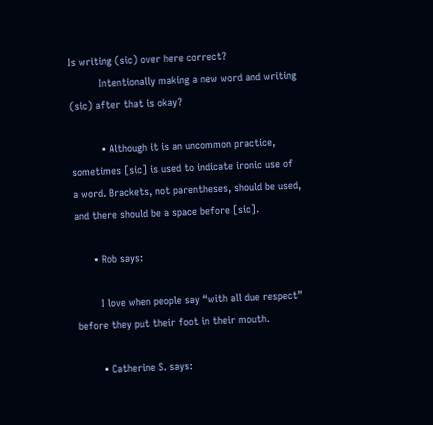Is writing (sic) over here correct?
          Intentionally making a new word and writing (sic) after that is okay?

          • Although it is an uncommon practice, sometimes [sic] is used to indicate ironic use of a word. Brackets, not parentheses, should be used, and there should be a space before [sic].

      • Rob says:

        I love when people say “with all due respect” before they put their foot in their mouth.

        • Catherine S. says: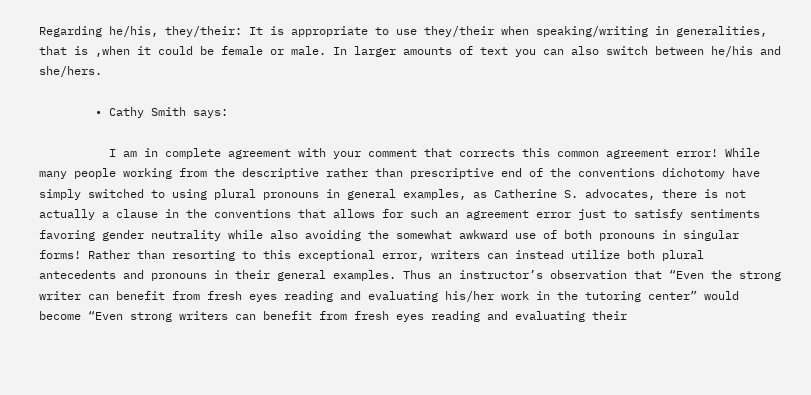Regarding he/his, they/their: It is appropriate to use they/their when speaking/writing in generalities, that is ,when it could be female or male. In larger amounts of text you can also switch between he/his and she/hers.

        • Cathy Smith says:

          I am in complete agreement with your comment that corrects this common agreement error! While many people working from the descriptive rather than prescriptive end of the conventions dichotomy have simply switched to using plural pronouns in general examples, as Catherine S. advocates, there is not actually a clause in the conventions that allows for such an agreement error just to satisfy sentiments favoring gender neutrality while also avoiding the somewhat awkward use of both pronouns in singular forms! Rather than resorting to this exceptional error, writers can instead utilize both plural antecedents and pronouns in their general examples. Thus an instructor’s observation that “Even the strong writer can benefit from fresh eyes reading and evaluating his/her work in the tutoring center” would become “Even strong writers can benefit from fresh eyes reading and evaluating their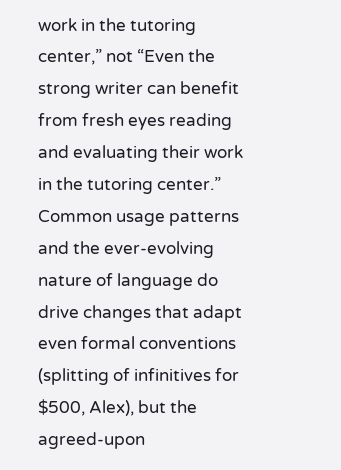work in the tutoring center,” not “Even the strong writer can benefit from fresh eyes reading and evaluating their work in the tutoring center.” Common usage patterns and the ever-evolving nature of language do drive changes that adapt even formal conventions (splitting of infinitives for $500, Alex), but the agreed-upon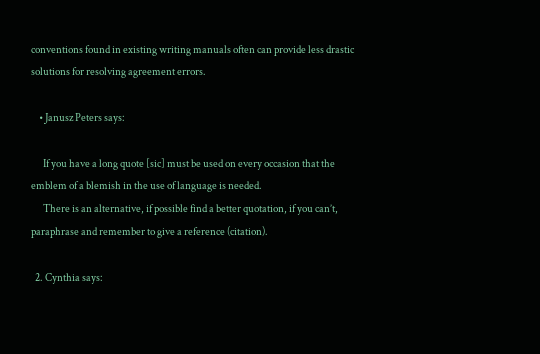conventions found in existing writing manuals often can provide less drastic solutions for resolving agreement errors.

    • Janusz Peters says:

      If you have a long quote [sic] must be used on every occasion that the emblem of a blemish in the use of language is needed.
      There is an alternative, if possible find a better quotation, if you can’t, paraphrase and remember to give a reference (citation).

  2. Cynthia says: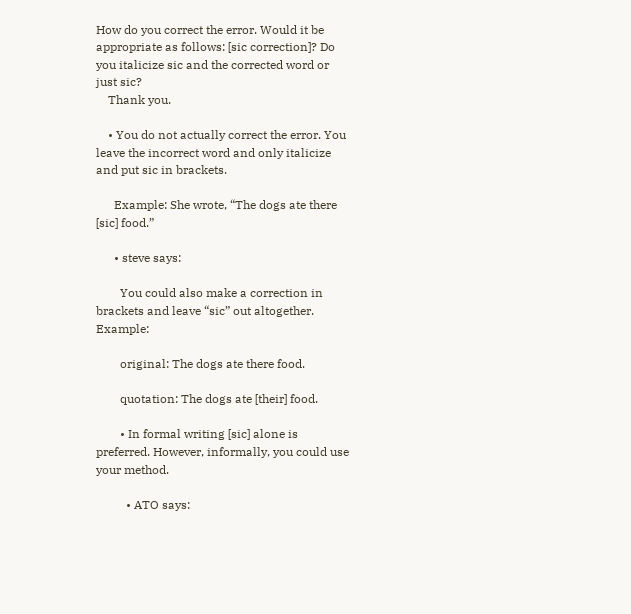How do you correct the error. Would it be appropriate as follows: [sic correction]? Do you italicize sic and the corrected word or just sic?
    Thank you.

    • You do not actually correct the error. You leave the incorrect word and only italicize and put sic in brackets.

      Example: She wrote, “The dogs ate there [sic] food.”

      • steve says:

        You could also make a correction in brackets and leave “sic” out altogether. Example:

        original: The dogs ate there food.

        quotation: The dogs ate [their] food.

        • In formal writing [sic] alone is preferred. However, informally, you could use your method.

          • ATO says: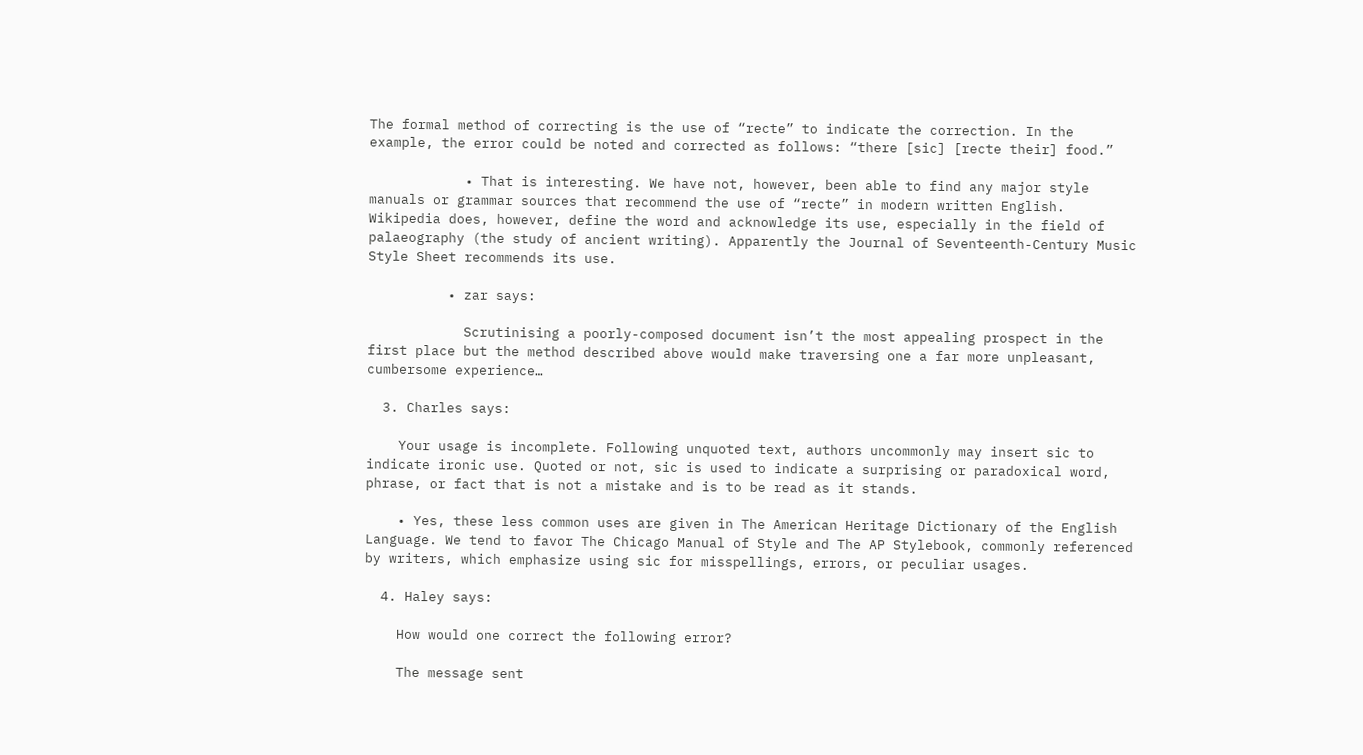The formal method of correcting is the use of “recte” to indicate the correction. In the example, the error could be noted and corrected as follows: “there [sic] [recte their] food.”

            • That is interesting. We have not, however, been able to find any major style manuals or grammar sources that recommend the use of “recte” in modern written English. Wikipedia does, however, define the word and acknowledge its use, especially in the field of palaeography (the study of ancient writing). Apparently the Journal of Seventeenth-Century Music Style Sheet recommends its use.

          • zar says:

            Scrutinising a poorly-composed document isn’t the most appealing prospect in the first place but the method described above would make traversing one a far more unpleasant, cumbersome experience…

  3. Charles says:

    Your usage is incomplete. Following unquoted text, authors uncommonly may insert sic to indicate ironic use. Quoted or not, sic is used to indicate a surprising or paradoxical word, phrase, or fact that is not a mistake and is to be read as it stands.

    • Yes, these less common uses are given in The American Heritage Dictionary of the English Language. We tend to favor The Chicago Manual of Style and The AP Stylebook, commonly referenced by writers, which emphasize using sic for misspellings, errors, or peculiar usages.

  4. Haley says:

    How would one correct the following error?

    The message sent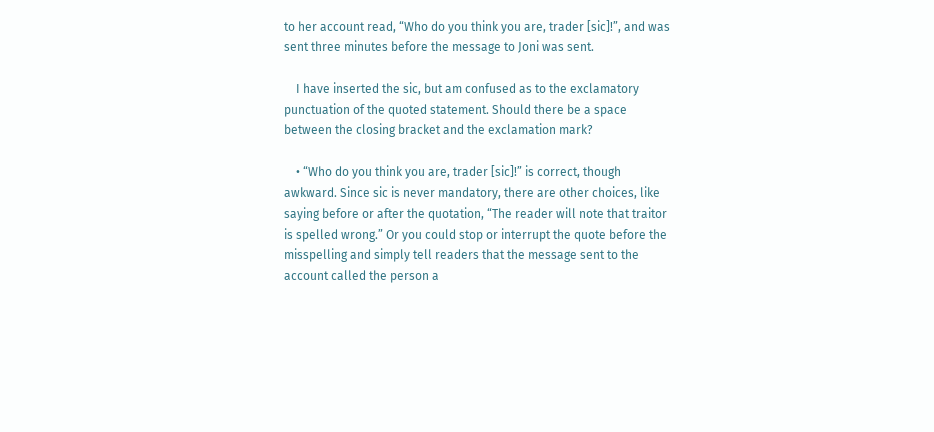to her account read, “Who do you think you are, trader [sic]!”, and was sent three minutes before the message to Joni was sent.

    I have inserted the sic, but am confused as to the exclamatory punctuation of the quoted statement. Should there be a space between the closing bracket and the exclamation mark?

    • “Who do you think you are, trader [sic]!” is correct, though awkward. Since sic is never mandatory, there are other choices, like saying before or after the quotation, “The reader will note that traitor is spelled wrong.” Or you could stop or interrupt the quote before the misspelling and simply tell readers that the message sent to the account called the person a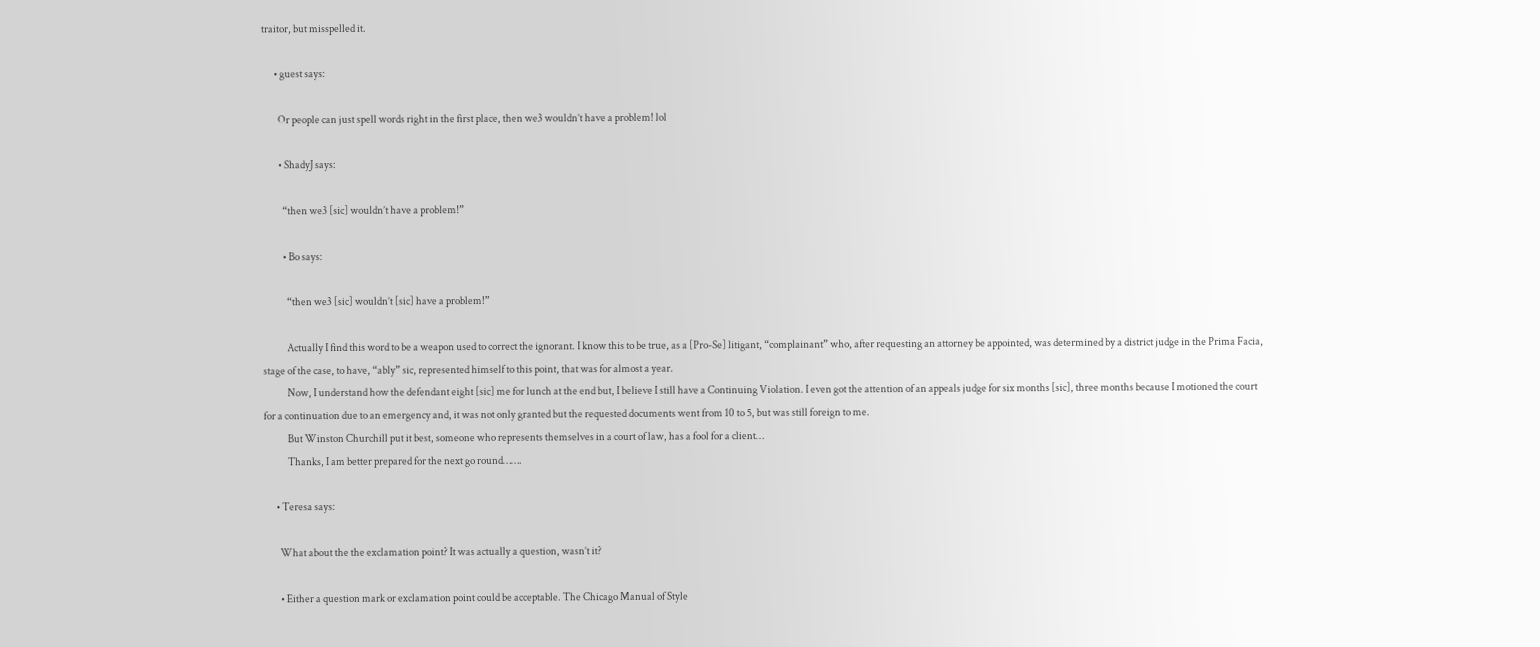traitor, but misspelled it.

      • guest says:

        Or people can just spell words right in the first place, then we3 wouldn’t have a problem! lol

        • ShadyJ says:

          “then we3 [sic] wouldn’t have a problem!”

          • Bo says:

            “then we3 [sic] wouldn’t [sic] have a problem!”

            Actually I find this word to be a weapon used to correct the ignorant. I know this to be true, as a [Pro-Se] litigant, “complainant” who, after requesting an attorney be appointed, was determined by a district judge in the Prima Facia, stage of the case, to have, “ably” sic, represented himself to this point, that was for almost a year.
            Now, I understand how the defendant eight [sic] me for lunch at the end but, I believe I still have a Continuing Violation. I even got the attention of an appeals judge for six months [sic], three months because I motioned the court for a continuation due to an emergency and, it was not only granted but the requested documents went from 10 to 5, but was still foreign to me.
            But Winston Churchill put it best, someone who represents themselves in a court of law, has a fool for a client…
            Thanks, I am better prepared for the next go round…….

      • Teresa says:

        What about the the exclamation point? It was actually a question, wasn’t it?

        • Either a question mark or exclamation point could be acceptable. The Chicago Manual of Style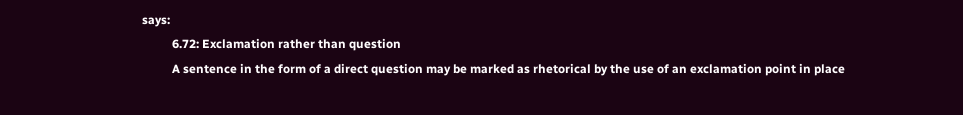says:
          6.72: Exclamation rather than question
          A sentence in the form of a direct question may be marked as rhetorical by the use of an exclamation point in place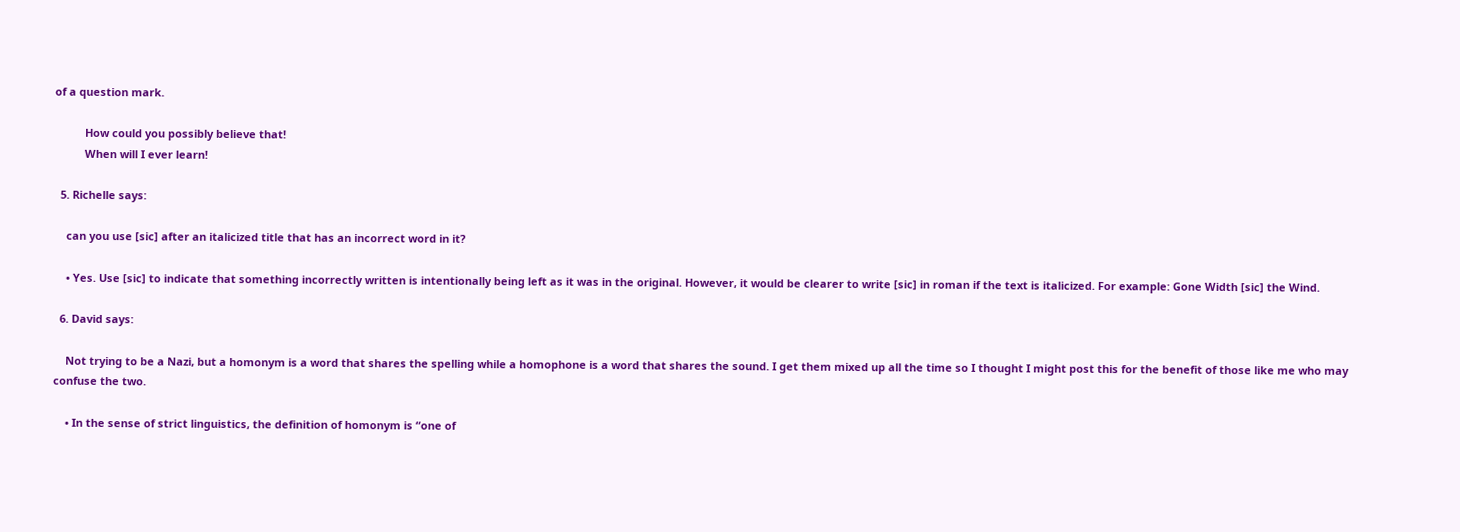of a question mark.

          How could you possibly believe that!
          When will I ever learn!

  5. Richelle says:

    can you use [sic] after an italicized title that has an incorrect word in it?

    • Yes. Use [sic] to indicate that something incorrectly written is intentionally being left as it was in the original. However, it would be clearer to write [sic] in roman if the text is italicized. For example: Gone Width [sic] the Wind.

  6. David says:

    Not trying to be a Nazi, but a homonym is a word that shares the spelling while a homophone is a word that shares the sound. I get them mixed up all the time so I thought I might post this for the benefit of those like me who may confuse the two.

    • In the sense of strict linguistics, the definition of homonym is “one of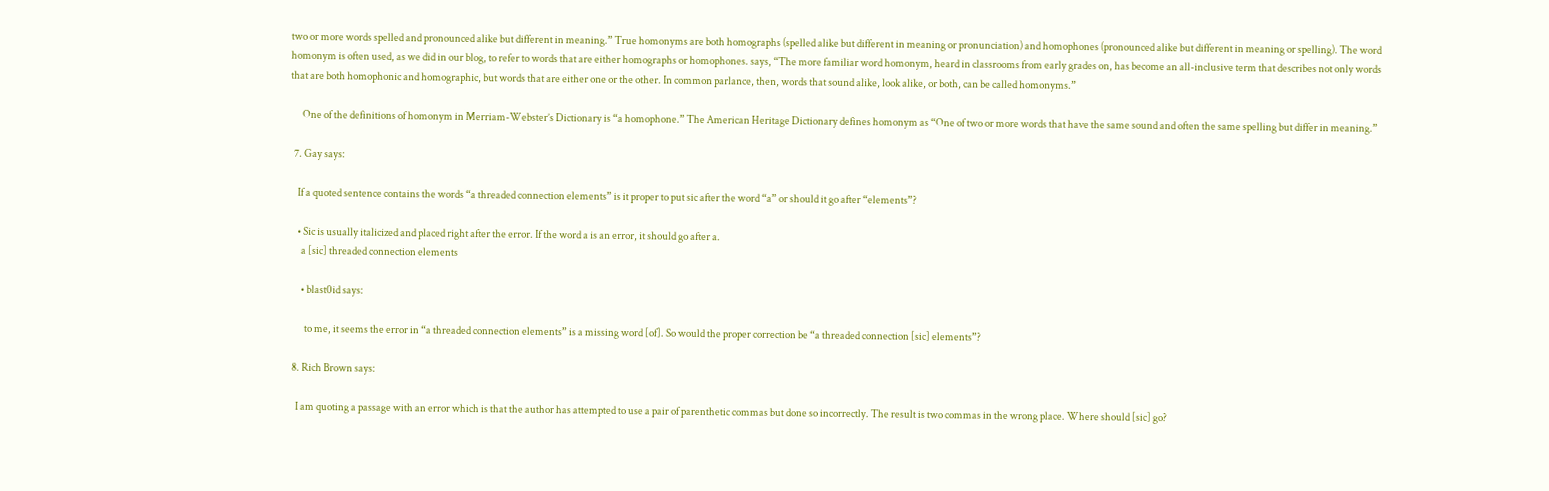two or more words spelled and pronounced alike but different in meaning.” True homonyms are both homographs (spelled alike but different in meaning or pronunciation) and homophones (pronounced alike but different in meaning or spelling). The word homonym is often used, as we did in our blog, to refer to words that are either homographs or homophones. says, “The more familiar word homonym, heard in classrooms from early grades on, has become an all-inclusive term that describes not only words that are both homophonic and homographic, but words that are either one or the other. In common parlance, then, words that sound alike, look alike, or both, can be called homonyms.”

      One of the definitions of homonym in Merriam-Webster’s Dictionary is “a homophone.” The American Heritage Dictionary defines homonym as “One of two or more words that have the same sound and often the same spelling but differ in meaning.”

  7. Gay says:

    If a quoted sentence contains the words “a threaded connection elements” is it proper to put sic after the word “a” or should it go after “elements”?

    • Sic is usually italicized and placed right after the error. If the word a is an error, it should go after a.
      a [sic] threaded connection elements

      • blast0id says:

        to me, it seems the error in “a threaded connection elements” is a missing word [of]. So would the proper correction be “a threaded connection [sic] elements”?

  8. Rich Brown says:

    I am quoting a passage with an error which is that the author has attempted to use a pair of parenthetic commas but done so incorrectly. The result is two commas in the wrong place. Where should [sic] go?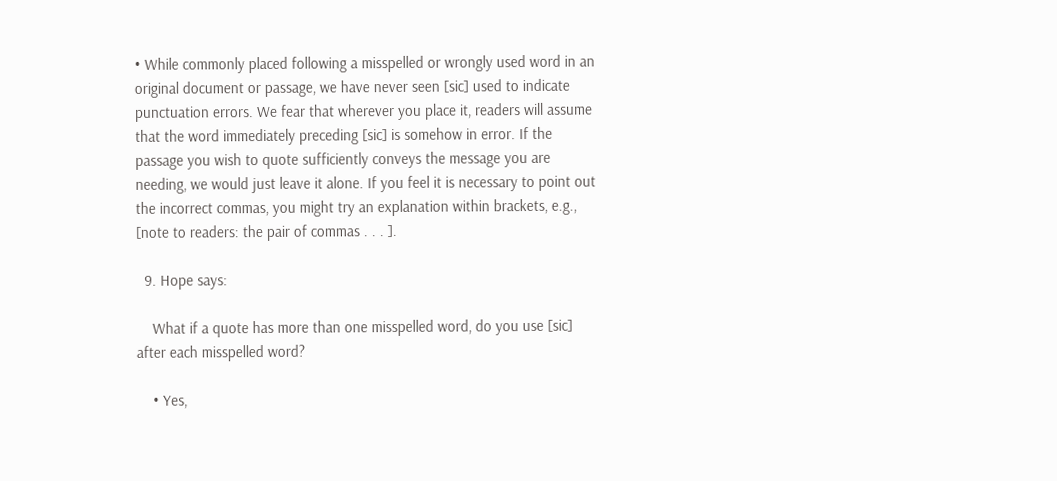• While commonly placed following a misspelled or wrongly used word in an original document or passage, we have never seen [sic] used to indicate punctuation errors. We fear that wherever you place it, readers will assume that the word immediately preceding [sic] is somehow in error. If the passage you wish to quote sufficiently conveys the message you are needing, we would just leave it alone. If you feel it is necessary to point out the incorrect commas, you might try an explanation within brackets, e.g., [note to readers: the pair of commas . . . ].

  9. Hope says:

    What if a quote has more than one misspelled word, do you use [sic] after each misspelled word?

    • Yes,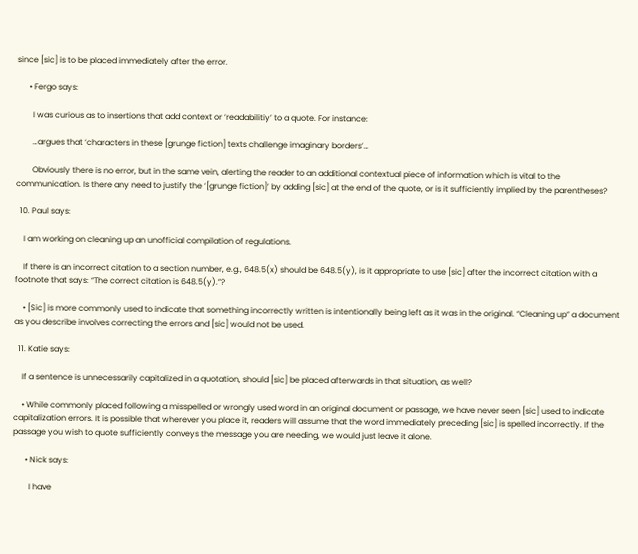since [sic] is to be placed immediately after the error.

      • Fergo says:

        I was curious as to insertions that add context or ‘readabilitiy’ to a quote. For instance:

        …argues that ‘characters in these [grunge fiction] texts challenge imaginary borders’…

        Obviously there is no error, but in the same vein, alerting the reader to an additional contextual piece of information which is vital to the communication. Is there any need to justify the ‘[grunge fiction]’ by adding [sic] at the end of the quote, or is it sufficiently implied by the parentheses?

  10. Paul says:

    I am working on cleaning up an unofficial compilation of regulations.

    If there is an incorrect citation to a section number, e.g., 648.5(x) should be 648.5(y), is it appropriate to use [sic] after the incorrect citation with a footnote that says: “The correct citation is 648.5(y).”?

    • [Sic] is more commonly used to indicate that something incorrectly written is intentionally being left as it was in the original. “Cleaning up” a document as you describe involves correcting the errors and [sic] would not be used.

  11. Katie says:

    If a sentence is unnecessarily capitalized in a quotation, should [sic] be placed afterwards in that situation, as well?

    • While commonly placed following a misspelled or wrongly used word in an original document or passage, we have never seen [sic] used to indicate capitalization errors. It is possible that wherever you place it, readers will assume that the word immediately preceding [sic] is spelled incorrectly. If the passage you wish to quote sufficiently conveys the message you are needing, we would just leave it alone.

      • Nick says:

        I have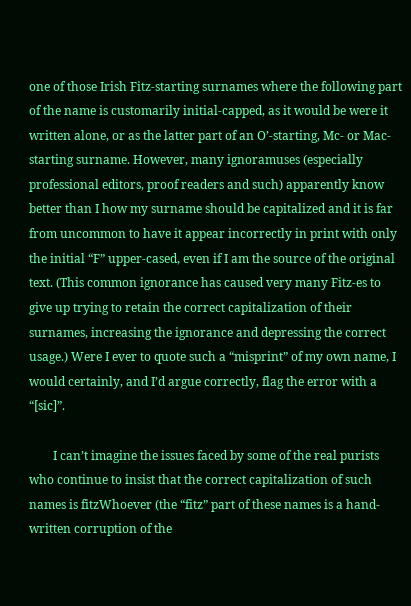one of those Irish Fitz-starting surnames where the following part of the name is customarily initial-capped, as it would be were it written alone, or as the latter part of an O’-starting, Mc- or Mac-starting surname. However, many ignoramuses (especially professional editors, proof readers and such) apparently know better than I how my surname should be capitalized and it is far from uncommon to have it appear incorrectly in print with only the initial “F” upper-cased, even if I am the source of the original text. (This common ignorance has caused very many Fitz-es to give up trying to retain the correct capitalization of their surnames, increasing the ignorance and depressing the correct usage.) Were I ever to quote such a “misprint” of my own name, I would certainly, and I’d argue correctly, flag the error with a “[sic]”.

        I can’t imagine the issues faced by some of the real purists who continue to insist that the correct capitalization of such names is fitzWhoever (the “fitz” part of these names is a hand-written corruption of the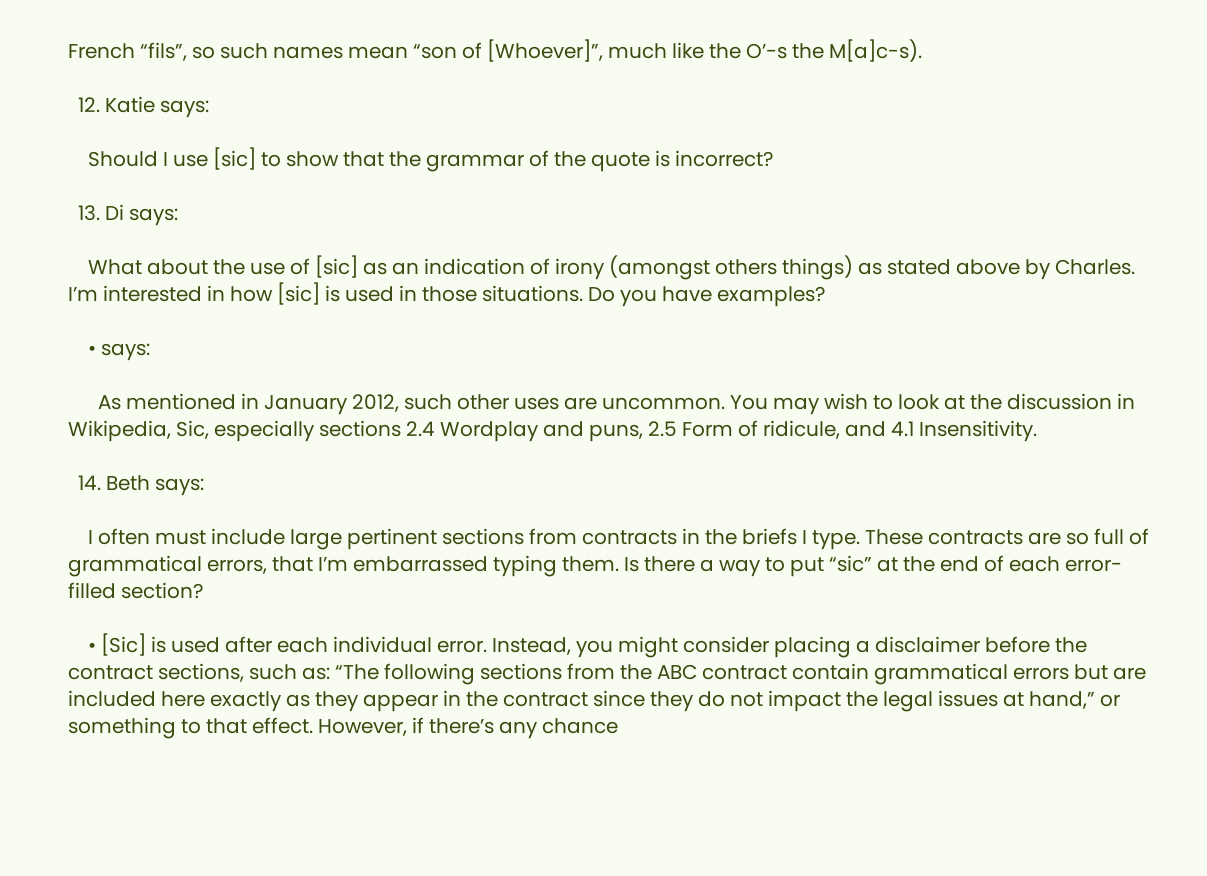French “fils”, so such names mean “son of [Whoever]”, much like the O’-s the M[a]c-s).

  12. Katie says:

    Should I use [sic] to show that the grammar of the quote is incorrect?

  13. Di says:

    What about the use of [sic] as an indication of irony (amongst others things) as stated above by Charles. I’m interested in how [sic] is used in those situations. Do you have examples?

    • says:

      As mentioned in January 2012, such other uses are uncommon. You may wish to look at the discussion in Wikipedia, Sic, especially sections 2.4 Wordplay and puns, 2.5 Form of ridicule, and 4.1 Insensitivity.

  14. Beth says:

    I often must include large pertinent sections from contracts in the briefs I type. These contracts are so full of grammatical errors, that I’m embarrassed typing them. Is there a way to put “sic” at the end of each error-filled section?

    • [Sic] is used after each individual error. Instead, you might consider placing a disclaimer before the contract sections, such as: “The following sections from the ABC contract contain grammatical errors but are included here exactly as they appear in the contract since they do not impact the legal issues at hand,” or something to that effect. However, if there’s any chance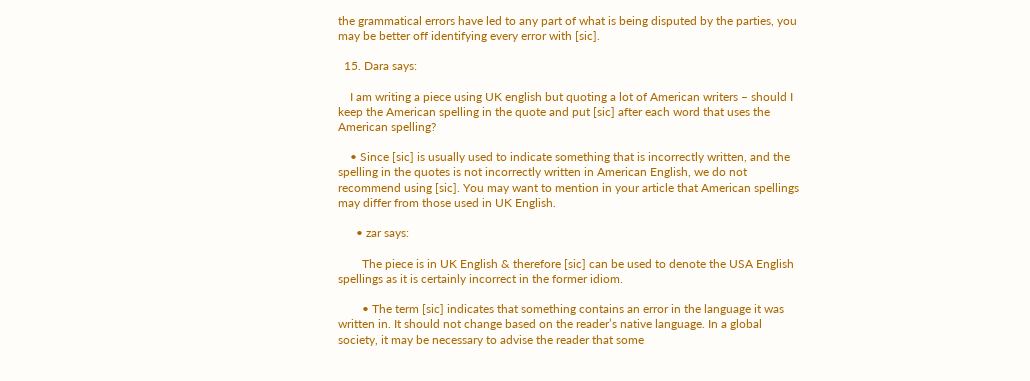the grammatical errors have led to any part of what is being disputed by the parties, you may be better off identifying every error with [sic].

  15. Dara says:

    I am writing a piece using UK english but quoting a lot of American writers – should I keep the American spelling in the quote and put [sic] after each word that uses the American spelling?

    • Since [sic] is usually used to indicate something that is incorrectly written, and the spelling in the quotes is not incorrectly written in American English, we do not recommend using [sic]. You may want to mention in your article that American spellings may differ from those used in UK English.

      • zar says:

        The piece is in UK English & therefore [sic] can be used to denote the USA English spellings as it is certainly incorrect in the former idiom.

        • The term [sic] indicates that something contains an error in the language it was written in. It should not change based on the reader’s native language. In a global society, it may be necessary to advise the reader that some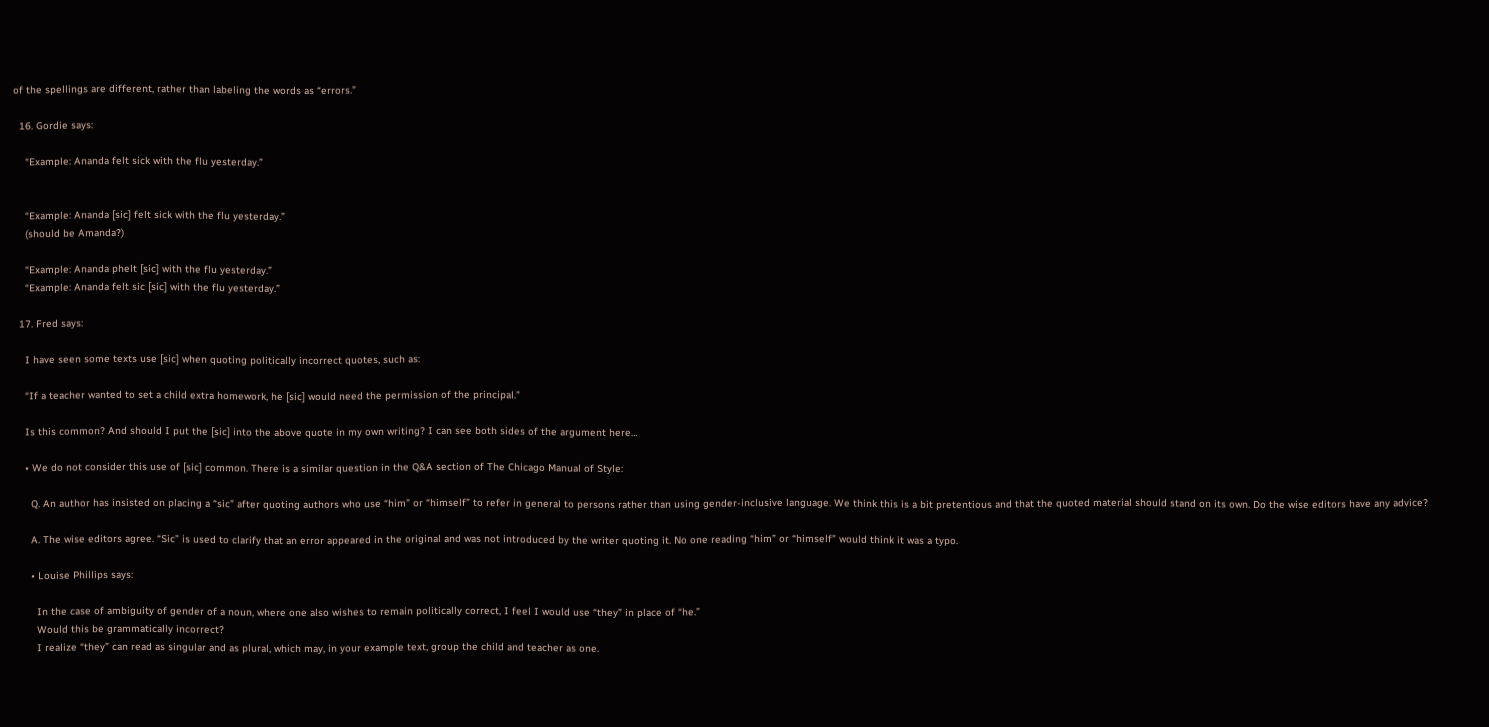of the spellings are different, rather than labeling the words as “errors.”

  16. Gordie says:

    “Example: Ananda felt sick with the flu yesterday.”


    “Example: Ananda [sic] felt sick with the flu yesterday.”
    (should be Amanda?)

    “Example: Ananda phelt [sic] with the flu yesterday.”
    “Example: Ananda felt sic [sic] with the flu yesterday.”

  17. Fred says:

    I have seen some texts use [sic] when quoting politically incorrect quotes, such as:

    “If a teacher wanted to set a child extra homework, he [sic] would need the permission of the principal.”

    Is this common? And should I put the [sic] into the above quote in my own writing? I can see both sides of the argument here…

    • We do not consider this use of [sic] common. There is a similar question in the Q&A section of The Chicago Manual of Style:

      Q. An author has insisted on placing a “sic” after quoting authors who use “him” or “himself” to refer in general to persons rather than using gender-inclusive language. We think this is a bit pretentious and that the quoted material should stand on its own. Do the wise editors have any advice?

      A. The wise editors agree. “Sic” is used to clarify that an error appeared in the original and was not introduced by the writer quoting it. No one reading “him” or “himself” would think it was a typo.

      • Louise Phillips says:

        In the case of ambiguity of gender of a noun, where one also wishes to remain politically correct, I feel I would use “they” in place of “he.”
        Would this be grammatically incorrect?
        I realize “they” can read as singular and as plural, which may, in your example text, group the child and teacher as one.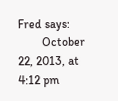Fred says:
        October 22, 2013, at 4:12 pm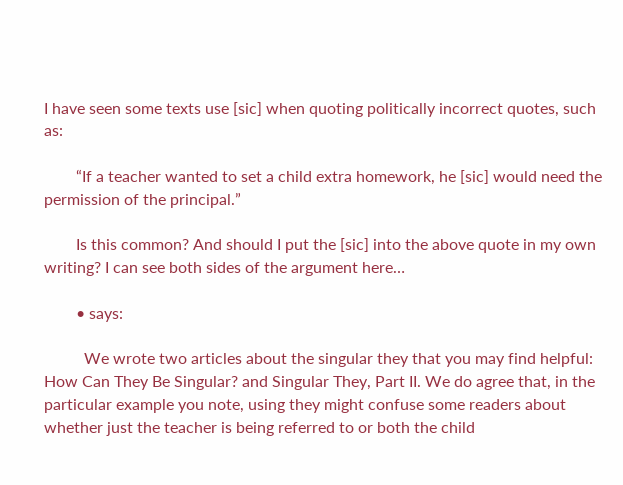I have seen some texts use [sic] when quoting politically incorrect quotes, such as:

        “If a teacher wanted to set a child extra homework, he [sic] would need the permission of the principal.”

        Is this common? And should I put the [sic] into the above quote in my own writing? I can see both sides of the argument here…

        • says:

          We wrote two articles about the singular they that you may find helpful: How Can They Be Singular? and Singular They, Part II. We do agree that, in the particular example you note, using they might confuse some readers about whether just the teacher is being referred to or both the child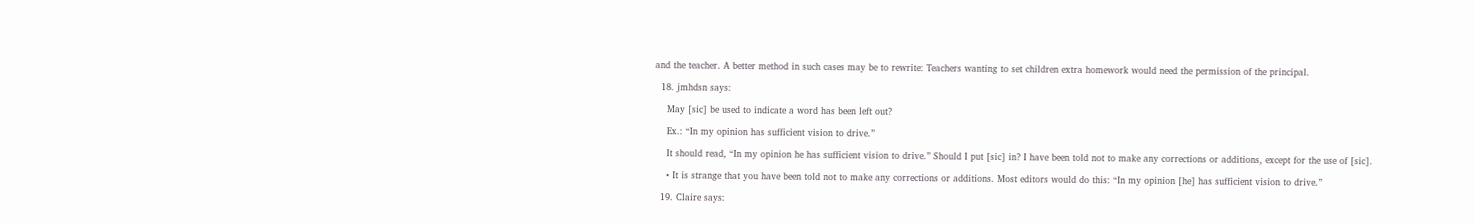and the teacher. A better method in such cases may be to rewrite: Teachers wanting to set children extra homework would need the permission of the principal.

  18. jmhdsn says:

    May [sic] be used to indicate a word has been left out?

    Ex.: “In my opinion has sufficient vision to drive.”

    It should read, “In my opinion he has sufficient vision to drive.” Should I put [sic] in? I have been told not to make any corrections or additions, except for the use of [sic].

    • It is strange that you have been told not to make any corrections or additions. Most editors would do this: “In my opinion [he] has sufficient vision to drive.”

  19. Claire says: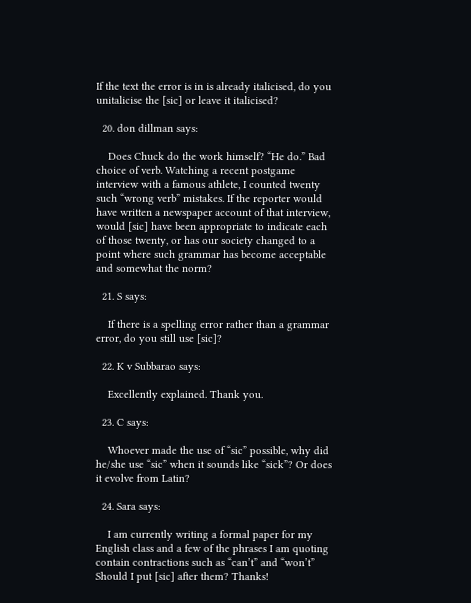If the text the error is in is already italicised, do you unitalicise the [sic] or leave it italicised?

  20. don dillman says:

    Does Chuck do the work himself? “He do.” Bad choice of verb. Watching a recent postgame interview with a famous athlete, I counted twenty such “wrong verb” mistakes. If the reporter would have written a newspaper account of that interview, would [sic] have been appropriate to indicate each of those twenty, or has our society changed to a point where such grammar has become acceptable and somewhat the norm?

  21. S says:

    If there is a spelling error rather than a grammar error, do you still use [sic]?

  22. K v Subbarao says:

    Excellently explained. Thank you.

  23. C says:

    Whoever made the use of “sic” possible, why did he/she use “sic” when it sounds like “sick”? Or does it evolve from Latin?

  24. Sara says:

    I am currently writing a formal paper for my English class and a few of the phrases I am quoting contain contractions such as “can’t” and “won’t” Should I put [sic] after them? Thanks!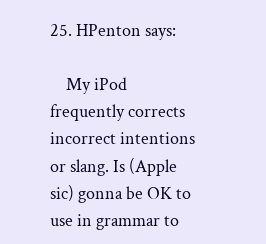25. HPenton says:

    My iPod frequently corrects incorrect intentions or slang. Is (Apple sic) gonna be OK to use in grammar to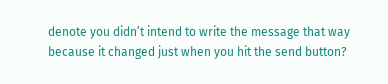denote you didn’t intend to write the message that way because it changed just when you hit the send button?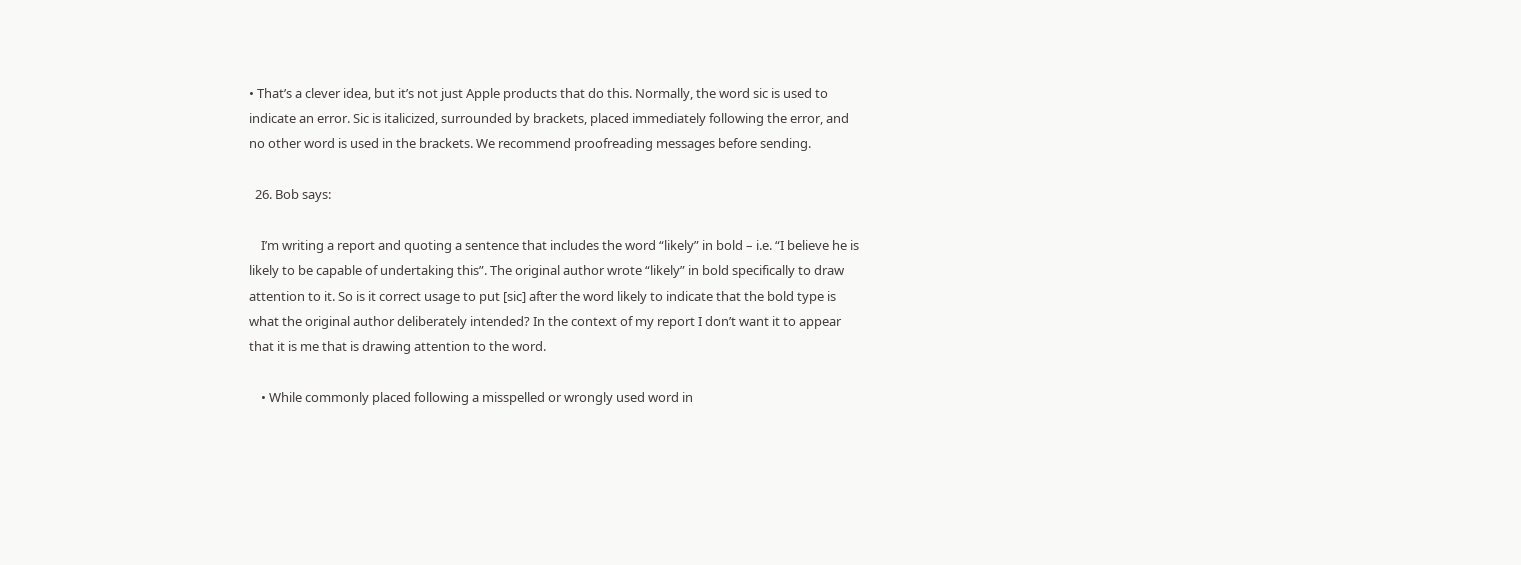• That’s a clever idea, but it’s not just Apple products that do this. Normally, the word sic is used to indicate an error. Sic is italicized, surrounded by brackets, placed immediately following the error, and no other word is used in the brackets. We recommend proofreading messages before sending.

  26. Bob says:

    I’m writing a report and quoting a sentence that includes the word “likely” in bold – i.e. “I believe he is likely to be capable of undertaking this”. The original author wrote “likely” in bold specifically to draw attention to it. So is it correct usage to put [sic] after the word likely to indicate that the bold type is what the original author deliberately intended? In the context of my report I don’t want it to appear that it is me that is drawing attention to the word.

    • While commonly placed following a misspelled or wrongly used word in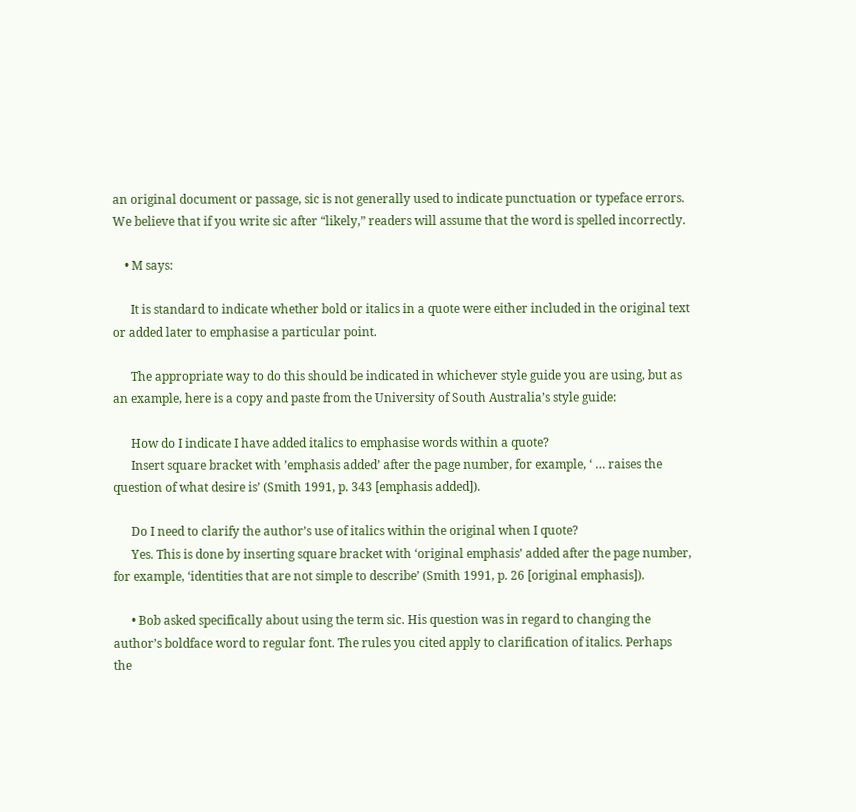an original document or passage, sic is not generally used to indicate punctuation or typeface errors. We believe that if you write sic after “likely,” readers will assume that the word is spelled incorrectly.

    • M says:

      It is standard to indicate whether bold or italics in a quote were either included in the original text or added later to emphasise a particular point.

      The appropriate way to do this should be indicated in whichever style guide you are using, but as an example, here is a copy and paste from the University of South Australia’s style guide:

      How do I indicate I have added italics to emphasise words within a quote?
      Insert square bracket with ’emphasis added’ after the page number, for example, ‘ … raises the question of what desire is’ (Smith 1991, p. 343 [emphasis added]).

      Do I need to clarify the author’s use of italics within the original when I quote?
      Yes. This is done by inserting square bracket with ‘original emphasis’ added after the page number, for example, ‘identities that are not simple to describe’ (Smith 1991, p. 26 [original emphasis]).

      • Bob asked specifically about using the term sic. His question was in regard to changing the author’s boldface word to regular font. The rules you cited apply to clarification of italics. Perhaps the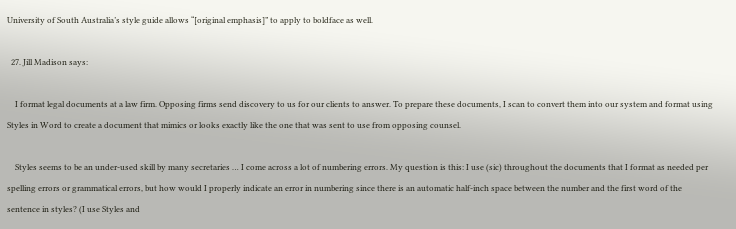University of South Australia’s style guide allows “[original emphasis]” to apply to boldface as well.

  27. Jill Madison says:

    I format legal documents at a law firm. Opposing firms send discovery to us for our clients to answer. To prepare these documents, I scan to convert them into our system and format using Styles in Word to create a document that mimics or looks exactly like the one that was sent to use from opposing counsel.

    Styles seems to be an under-used skill by many secretaries … I come across a lot of numbering errors. My question is this: I use (sic) throughout the documents that I format as needed per spelling errors or grammatical errors, but how would I properly indicate an error in numbering since there is an automatic half-inch space between the number and the first word of the sentence in styles? (I use Styles and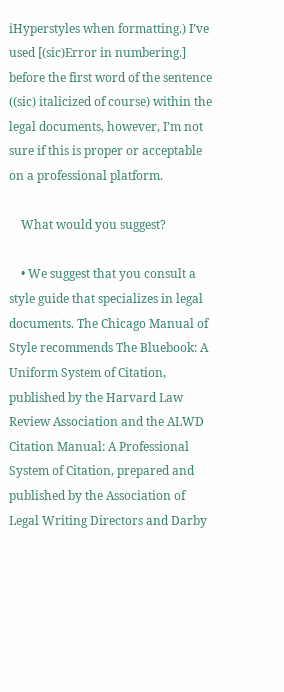iHyperstyles when formatting.) I’ve used [(sic)Error in numbering.] before the first word of the sentence ((sic) italicized of course) within the legal documents, however, I’m not sure if this is proper or acceptable on a professional platform.

    What would you suggest?

    • We suggest that you consult a style guide that specializes in legal documents. The Chicago Manual of Style recommends The Bluebook: A Uniform System of Citation, published by the Harvard Law Review Association and the ALWD Citation Manual: A Professional System of Citation, prepared and published by the Association of Legal Writing Directors and Darby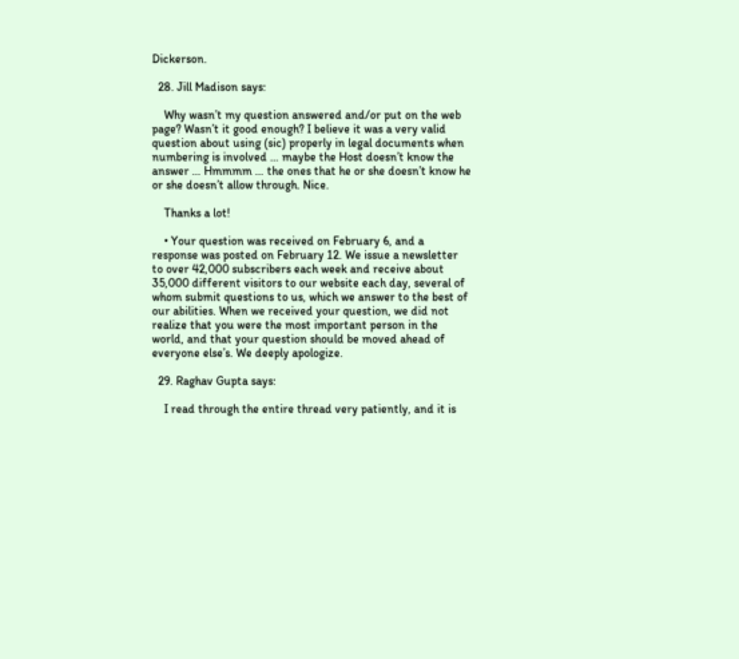Dickerson.

  28. Jill Madison says:

    Why wasn’t my question answered and/or put on the web page? Wasn’t it good enough? I believe it was a very valid question about using (sic) properly in legal documents when numbering is involved … maybe the Host doesn’t know the answer … Hmmmm … the ones that he or she doesn’t know he or she doesn’t allow through. Nice.

    Thanks a lot!

    • Your question was received on February 6, and a response was posted on February 12. We issue a newsletter to over 42,000 subscribers each week and receive about 35,000 different visitors to our website each day, several of whom submit questions to us, which we answer to the best of our abilities. When we received your question, we did not realize that you were the most important person in the world, and that your question should be moved ahead of everyone else’s. We deeply apologize.

  29. Raghav Gupta says:

    I read through the entire thread very patiently, and it is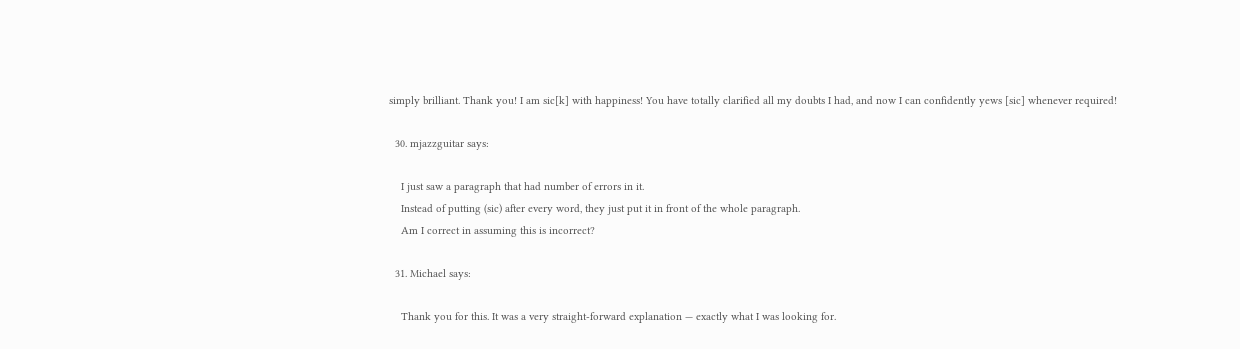simply brilliant. Thank you! I am sic[k] with happiness! You have totally clarified all my doubts I had, and now I can confidently yews [sic] whenever required!

  30. mjazzguitar says:

    I just saw a paragraph that had number of errors in it.
    Instead of putting (sic) after every word, they just put it in front of the whole paragraph.
    Am I correct in assuming this is incorrect?

  31. Michael says:

    Thank you for this. It was a very straight-forward explanation — exactly what I was looking for.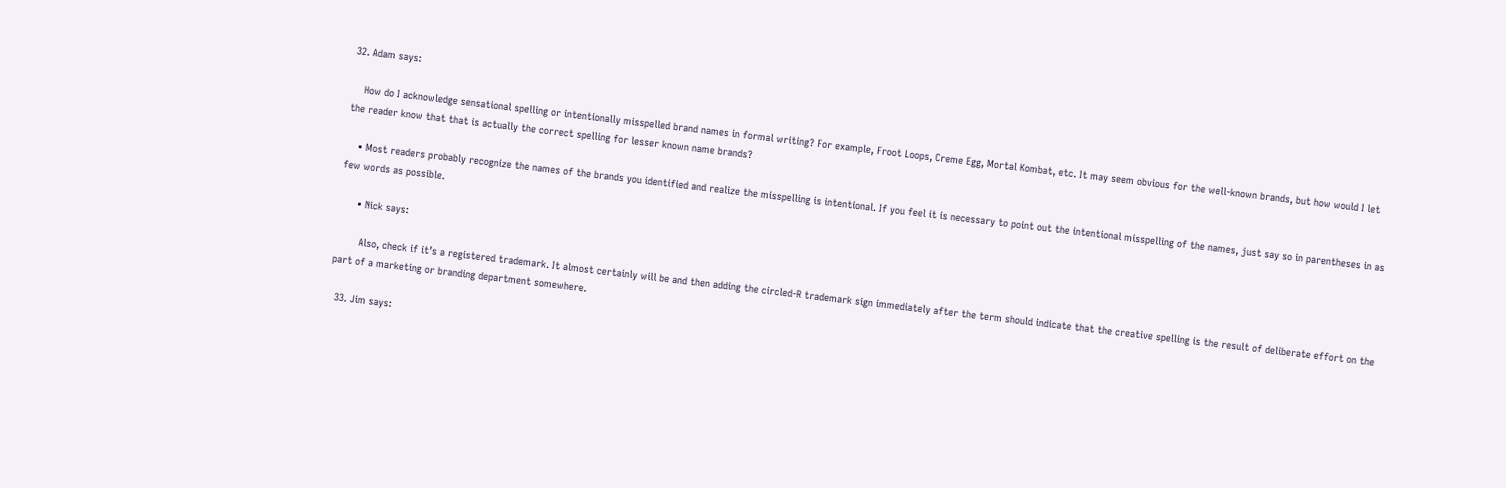32. Adam says:

    How do I acknowledge sensational spelling or intentionally misspelled brand names in formal writing? For example, Froot Loops, Creme Egg, Mortal Kombat, etc. It may seem obvious for the well-known brands, but how would I let the reader know that that is actually the correct spelling for lesser known name brands?

    • Most readers probably recognize the names of the brands you identified and realize the misspelling is intentional. If you feel it is necessary to point out the intentional misspelling of the names, just say so in parentheses in as few words as possible.

      • Nick says:

        Also, check if it’s a registered trademark. It almost certainly will be and then adding the circled-R trademark sign immediately after the term should indicate that the creative spelling is the result of deliberate effort on the part of a marketing or branding department somewhere.

  33. Jim says: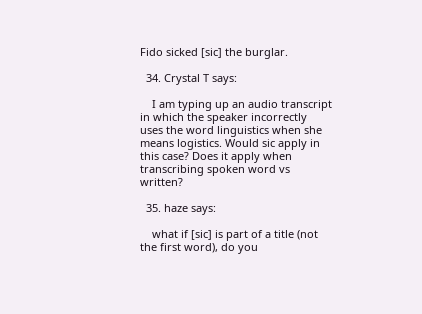Fido sicked [sic] the burglar.

  34. Crystal T says:

    I am typing up an audio transcript in which the speaker incorrectly uses the word linguistics when she means logistics. Would sic apply in this case? Does it apply when transcribing spoken word vs written?

  35. haze says:

    what if [sic] is part of a title (not the first word), do you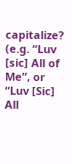capitalize? (e.g. “Luv [sic] All of Me”, or “Luv [Sic] All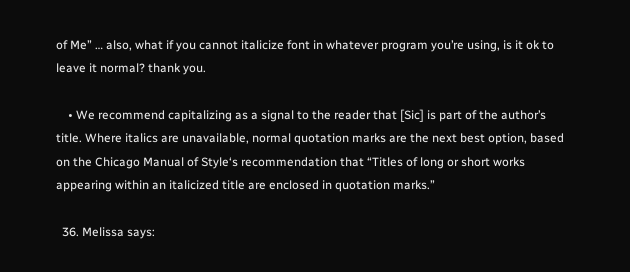of Me” … also, what if you cannot italicize font in whatever program you’re using, is it ok to leave it normal? thank you.

    • We recommend capitalizing as a signal to the reader that [Sic] is part of the author’s title. Where italics are unavailable, normal quotation marks are the next best option, based on the Chicago Manual of Style‘s recommendation that “Titles of long or short works appearing within an italicized title are enclosed in quotation marks.”

  36. Melissa says: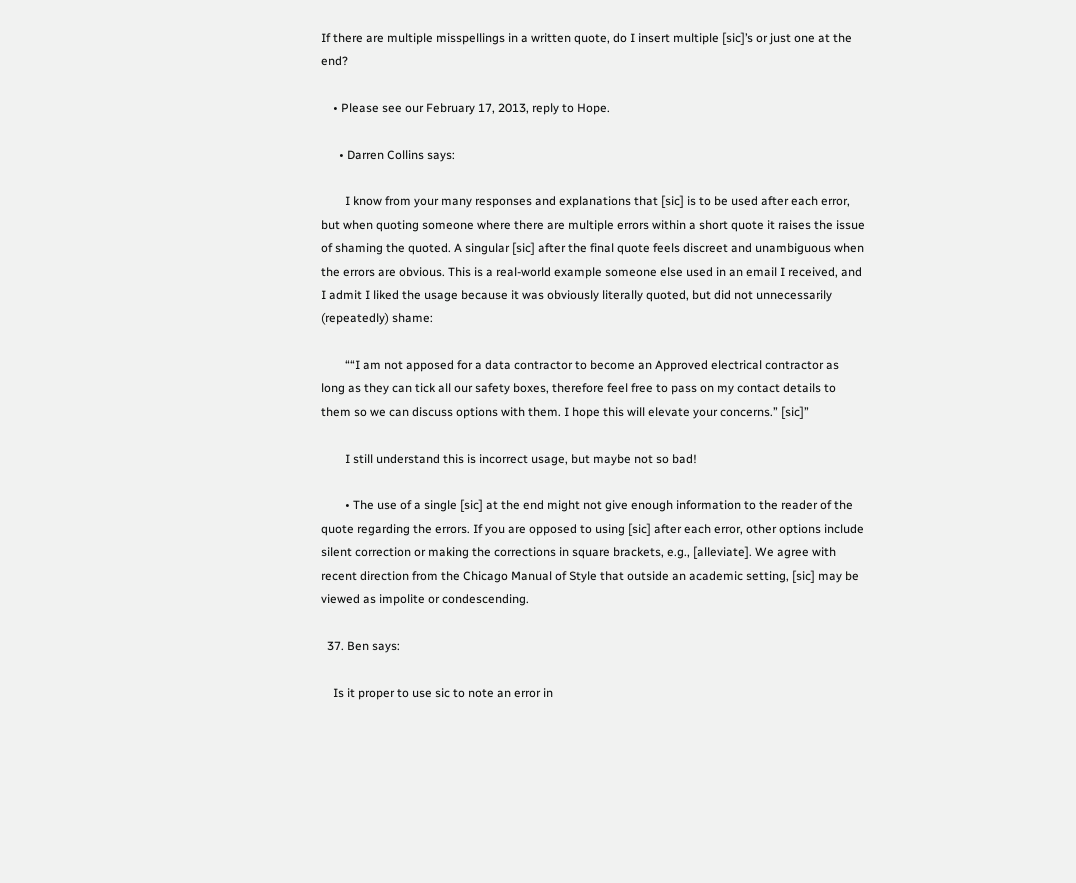If there are multiple misspellings in a written quote, do I insert multiple [sic]’s or just one at the end?

    • Please see our February 17, 2013, reply to Hope.

      • Darren Collins says:

        I know from your many responses and explanations that [sic] is to be used after each error, but when quoting someone where there are multiple errors within a short quote it raises the issue of shaming the quoted. A singular [sic] after the final quote feels discreet and unambiguous when the errors are obvious. This is a real-world example someone else used in an email I received, and I admit I liked the usage because it was obviously literally quoted, but did not unnecessarily (repeatedly) shame:

        ““I am not apposed for a data contractor to become an Approved electrical contractor as long as they can tick all our safety boxes, therefore feel free to pass on my contact details to them so we can discuss options with them. I hope this will elevate your concerns.” [sic]”

        I still understand this is incorrect usage, but maybe not so bad!

        • The use of a single [sic] at the end might not give enough information to the reader of the quote regarding the errors. If you are opposed to using [sic] after each error, other options include silent correction or making the corrections in square brackets, e.g., [alleviate]. We agree with recent direction from the Chicago Manual of Style that outside an academic setting, [sic] may be viewed as impolite or condescending.

  37. Ben says:

    Is it proper to use sic to note an error in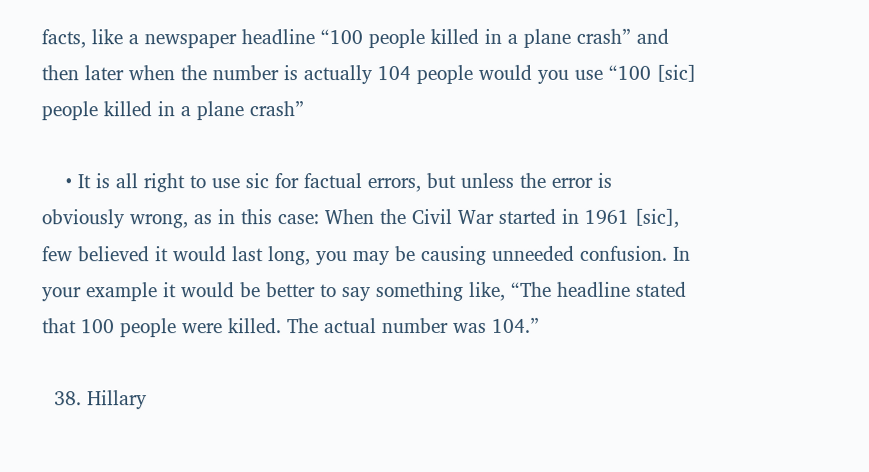facts, like a newspaper headline “100 people killed in a plane crash” and then later when the number is actually 104 people would you use “100 [sic] people killed in a plane crash”

    • It is all right to use sic for factual errors, but unless the error is obviously wrong, as in this case: When the Civil War started in 1961 [sic], few believed it would last long, you may be causing unneeded confusion. In your example it would be better to say something like, “The headline stated that 100 people were killed. The actual number was 104.”

  38. Hillary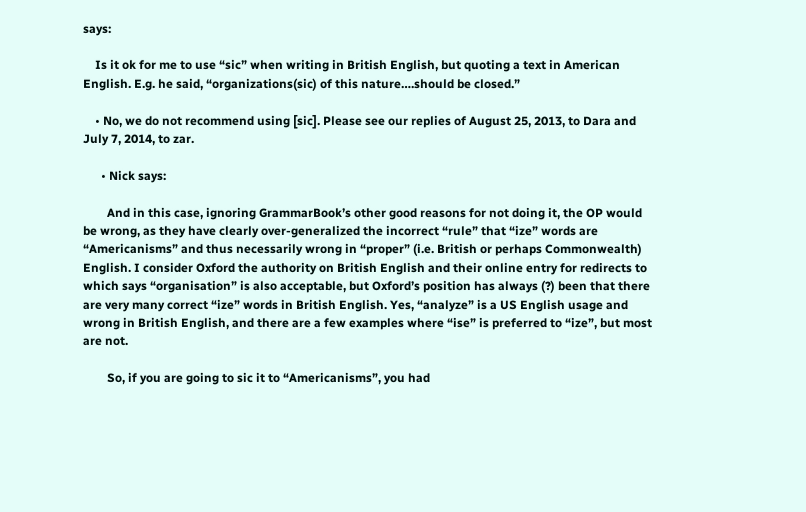says:

    Is it ok for me to use “sic” when writing in British English, but quoting a text in American English. E.g. he said, “organizations(sic) of this nature….should be closed.”

    • No, we do not recommend using [sic]. Please see our replies of August 25, 2013, to Dara and July 7, 2014, to zar.

      • Nick says:

        And in this case, ignoring GrammarBook’s other good reasons for not doing it, the OP would be wrong, as they have clearly over-generalized the incorrect “rule” that “ize” words are “Americanisms” and thus necessarily wrong in “proper” (i.e. British or perhaps Commonwealth) English. I consider Oxford the authority on British English and their online entry for redirects to which says “organisation” is also acceptable, but Oxford’s position has always (?) been that there are very many correct “ize” words in British English. Yes, “analyze” is a US English usage and wrong in British English, and there are a few examples where “ise” is preferred to “ize”, but most are not.

        So, if you are going to sic it to “Americanisms”, you had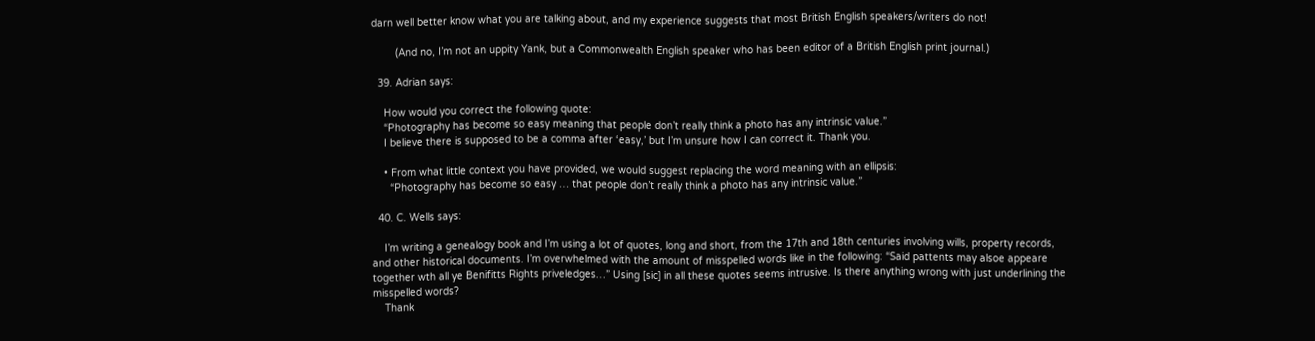darn well better know what you are talking about, and my experience suggests that most British English speakers/writers do not!

        (And no, I’m not an uppity Yank, but a Commonwealth English speaker who has been editor of a British English print journal.)

  39. Adrian says:

    How would you correct the following quote:
    “Photography has become so easy meaning that people don’t really think a photo has any intrinsic value.”
    I believe there is supposed to be a comma after ‘easy,’ but I’m unsure how I can correct it. Thank you.

    • From what little context you have provided, we would suggest replacing the word meaning with an ellipsis:
      “Photography has become so easy … that people don’t really think a photo has any intrinsic value.”

  40. C. Wells says:

    I’m writing a genealogy book and I’m using a lot of quotes, long and short, from the 17th and 18th centuries involving wills, property records, and other historical documents. I’m overwhelmed with the amount of misspelled words like in the following: “Said pattents may alsoe appeare together wth all ye Benifitts Rights priveledges…” Using [sic] in all these quotes seems intrusive. Is there anything wrong with just underlining the misspelled words?
    Thank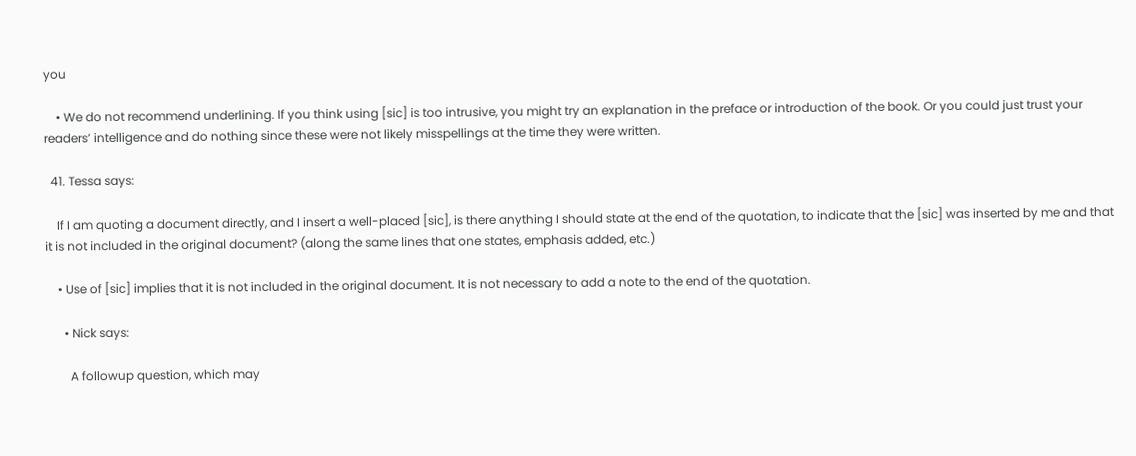you

    • We do not recommend underlining. If you think using [sic] is too intrusive, you might try an explanation in the preface or introduction of the book. Or you could just trust your readers’ intelligence and do nothing since these were not likely misspellings at the time they were written.

  41. Tessa says:

    If I am quoting a document directly, and I insert a well-placed [sic], is there anything I should state at the end of the quotation, to indicate that the [sic] was inserted by me and that it is not included in the original document? (along the same lines that one states, emphasis added, etc.)

    • Use of [sic] implies that it is not included in the original document. It is not necessary to add a note to the end of the quotation.

      • Nick says:

        A followup question, which may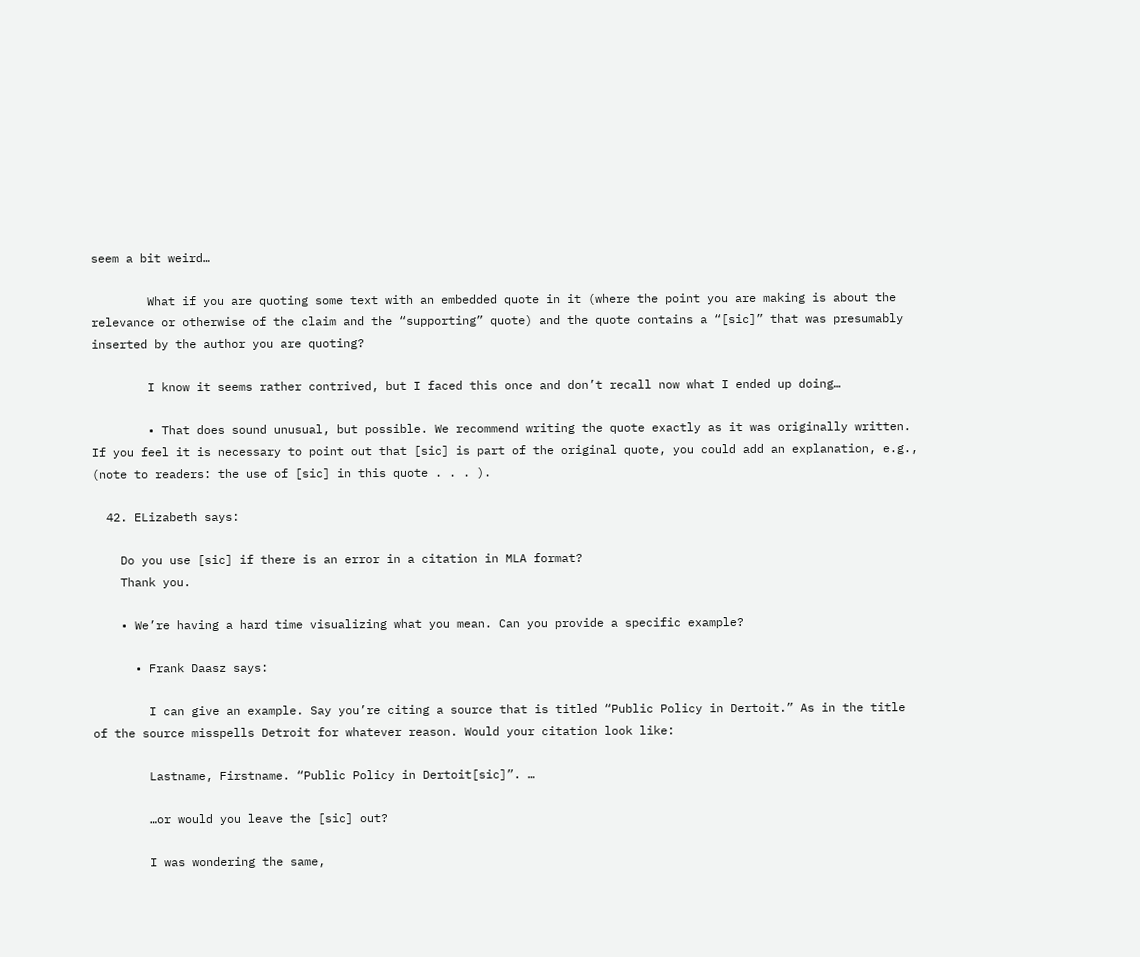seem a bit weird…

        What if you are quoting some text with an embedded quote in it (where the point you are making is about the relevance or otherwise of the claim and the “supporting” quote) and the quote contains a “[sic]” that was presumably inserted by the author you are quoting?

        I know it seems rather contrived, but I faced this once and don’t recall now what I ended up doing…

        • That does sound unusual, but possible. We recommend writing the quote exactly as it was originally written. If you feel it is necessary to point out that [sic] is part of the original quote, you could add an explanation, e.g., (note to readers: the use of [sic] in this quote . . . ).

  42. ELizabeth says:

    Do you use [sic] if there is an error in a citation in MLA format?
    Thank you.

    • We’re having a hard time visualizing what you mean. Can you provide a specific example?

      • Frank Daasz says:

        I can give an example. Say you’re citing a source that is titled “Public Policy in Dertoit.” As in the title of the source misspells Detroit for whatever reason. Would your citation look like:

        Lastname, Firstname. “Public Policy in Dertoit[sic]”. …

        …or would you leave the [sic] out?

        I was wondering the same,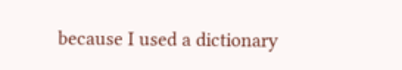because I used a dictionary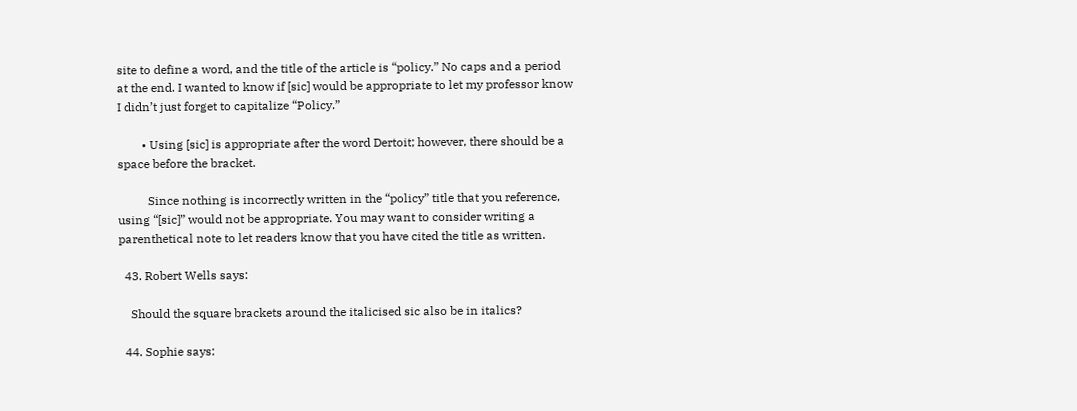site to define a word, and the title of the article is “policy.” No caps and a period at the end. I wanted to know if [sic] would be appropriate to let my professor know I didn’t just forget to capitalize “Policy.”

        • Using [sic] is appropriate after the word Dertoit; however, there should be a space before the bracket.

          Since nothing is incorrectly written in the “policy” title that you reference, using “[sic]” would not be appropriate. You may want to consider writing a parenthetical note to let readers know that you have cited the title as written.

  43. Robert Wells says:

    Should the square brackets around the italicised sic also be in italics?

  44. Sophie says: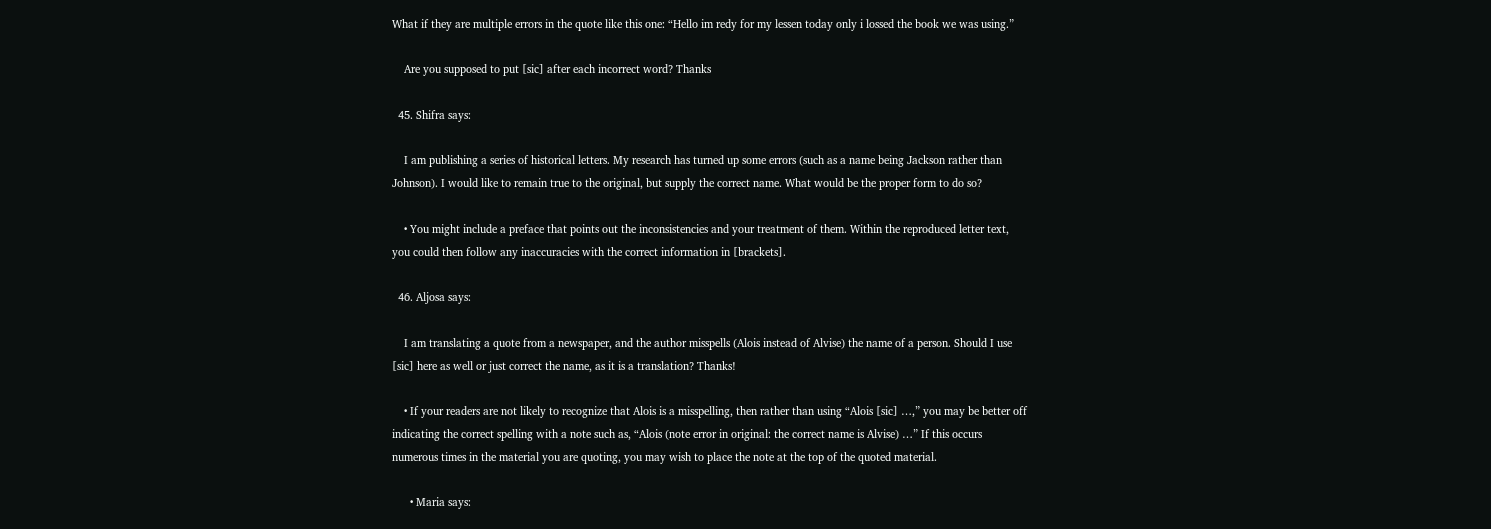What if they are multiple errors in the quote like this one: “Hello im redy for my lessen today only i lossed the book we was using.”

    Are you supposed to put [sic] after each incorrect word? Thanks

  45. Shifra says:

    I am publishing a series of historical letters. My research has turned up some errors (such as a name being Jackson rather than Johnson). I would like to remain true to the original, but supply the correct name. What would be the proper form to do so?

    • You might include a preface that points out the inconsistencies and your treatment of them. Within the reproduced letter text, you could then follow any inaccuracies with the correct information in [brackets].

  46. Aljosa says:

    I am translating a quote from a newspaper, and the author misspells (Alois instead of Alvise) the name of a person. Should I use [sic] here as well or just correct the name, as it is a translation? Thanks!

    • If your readers are not likely to recognize that Alois is a misspelling, then rather than using “Alois [sic] …,” you may be better off indicating the correct spelling with a note such as, “Alois (note error in original: the correct name is Alvise) …” If this occurs numerous times in the material you are quoting, you may wish to place the note at the top of the quoted material.

      • Maria says: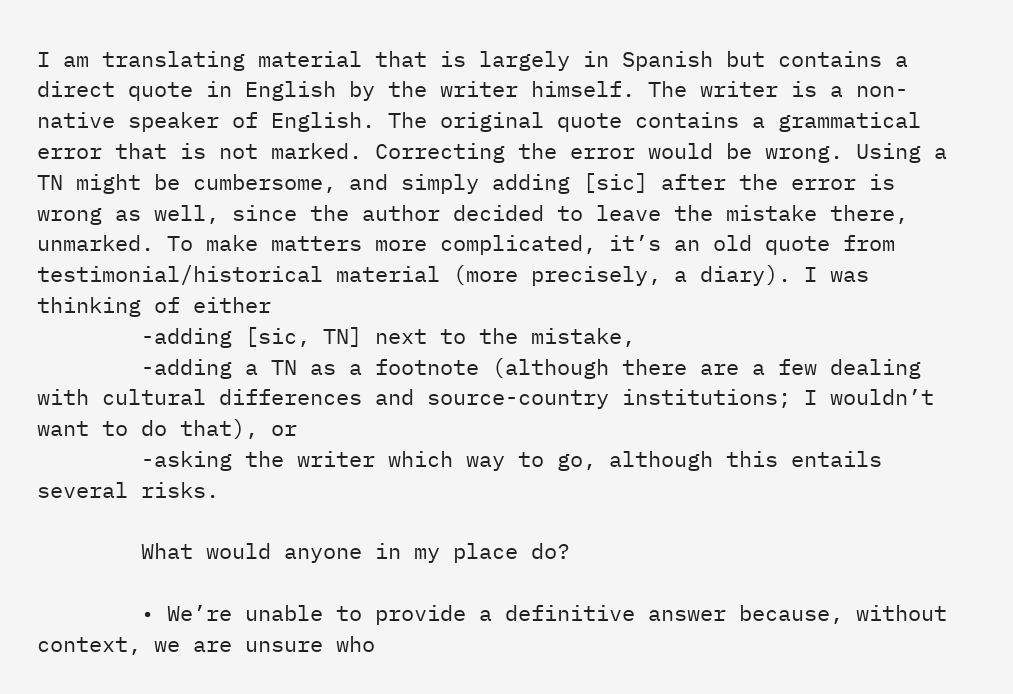I am translating material that is largely in Spanish but contains a direct quote in English by the writer himself. The writer is a non-native speaker of English. The original quote contains a grammatical error that is not marked. Correcting the error would be wrong. Using a TN might be cumbersome, and simply adding [sic] after the error is wrong as well, since the author decided to leave the mistake there, unmarked. To make matters more complicated, it’s an old quote from testimonial/historical material (more precisely, a diary). I was thinking of either
        -adding [sic, TN] next to the mistake,
        -adding a TN as a footnote (although there are a few dealing with cultural differences and source-country institutions; I wouldn’t want to do that), or
        -asking the writer which way to go, although this entails several risks.

        What would anyone in my place do?

        • We’re unable to provide a definitive answer because, without context, we are unsure who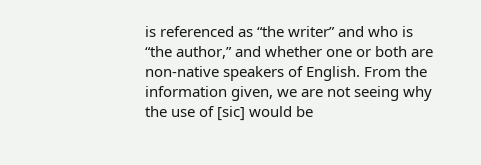is referenced as “the writer” and who is “the author,” and whether one or both are non-native speakers of English. From the information given, we are not seeing why the use of [sic] would be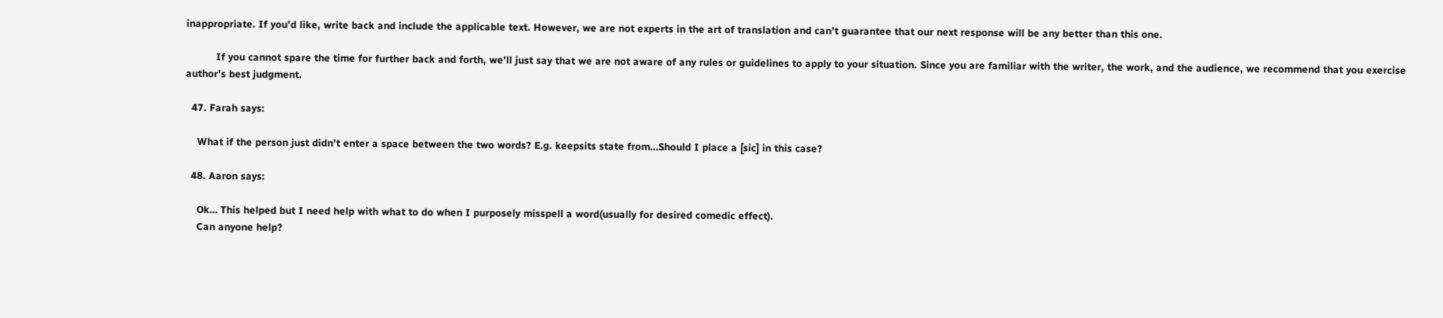inappropriate. If you’d like, write back and include the applicable text. However, we are not experts in the art of translation and can’t guarantee that our next response will be any better than this one.

          If you cannot spare the time for further back and forth, we’ll just say that we are not aware of any rules or guidelines to apply to your situation. Since you are familiar with the writer, the work, and the audience, we recommend that you exercise author’s best judgment.

  47. Farah says:

    What if the person just didn’t enter a space between the two words? E.g. keepsits state from…Should I place a [sic] in this case?

  48. Aaron says:

    Ok… This helped but I need help with what to do when I purposely misspell a word(usually for desired comedic effect).
    Can anyone help?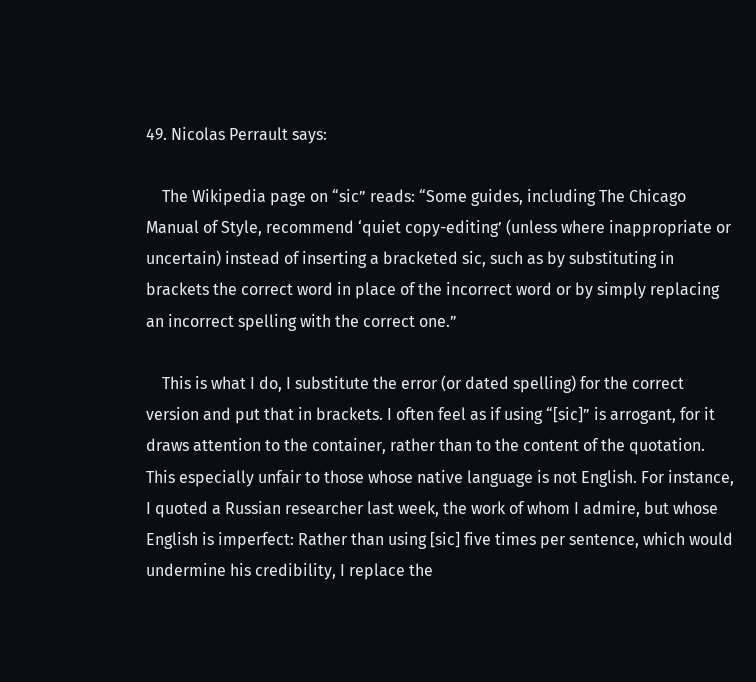49. Nicolas Perrault says:

    The Wikipedia page on “sic” reads: “Some guides, including The Chicago Manual of Style, recommend ‘quiet copy-editing’ (unless where inappropriate or uncertain) instead of inserting a bracketed sic, such as by substituting in brackets the correct word in place of the incorrect word or by simply replacing an incorrect spelling with the correct one.”

    This is what I do, I substitute the error (or dated spelling) for the correct version and put that in brackets. I often feel as if using “[sic]” is arrogant, for it draws attention to the container, rather than to the content of the quotation. This especially unfair to those whose native language is not English. For instance, I quoted a Russian researcher last week, the work of whom I admire, but whose English is imperfect: Rather than using [sic] five times per sentence, which would undermine his credibility, I replace the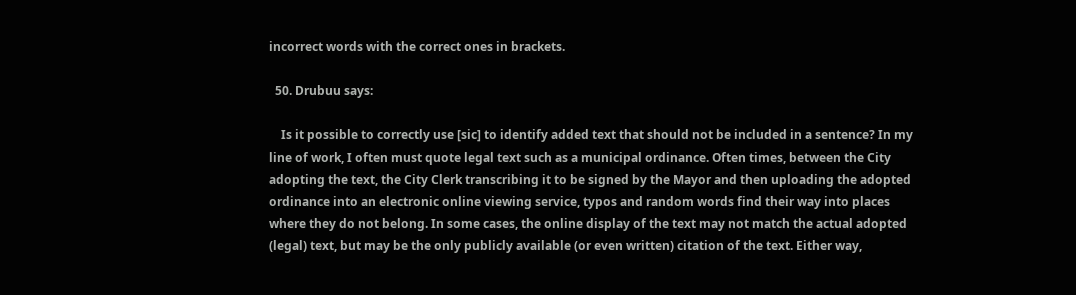incorrect words with the correct ones in brackets.

  50. Drubuu says:

    Is it possible to correctly use [sic] to identify added text that should not be included in a sentence? In my line of work, I often must quote legal text such as a municipal ordinance. Often times, between the City adopting the text, the City Clerk transcribing it to be signed by the Mayor and then uploading the adopted ordinance into an electronic online viewing service, typos and random words find their way into places where they do not belong. In some cases, the online display of the text may not match the actual adopted (legal) text, but may be the only publicly available (or even written) citation of the text. Either way,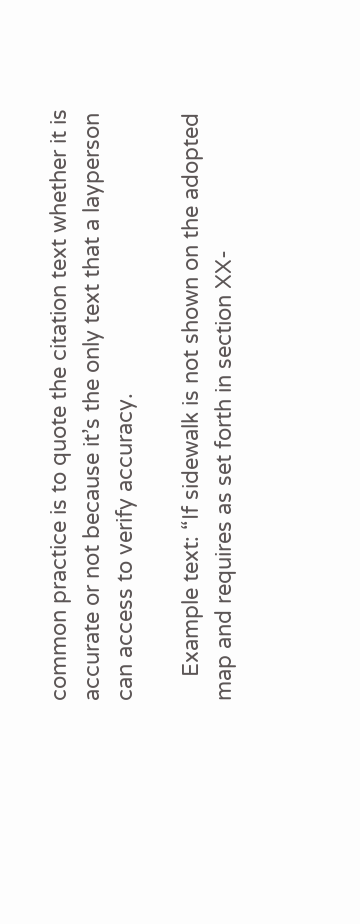common practice is to quote the citation text whether it is accurate or not because it’s the only text that a layperson can access to verify accuracy.

    Example text: “If sidewalk is not shown on the adopted map and requires as set forth in section XX-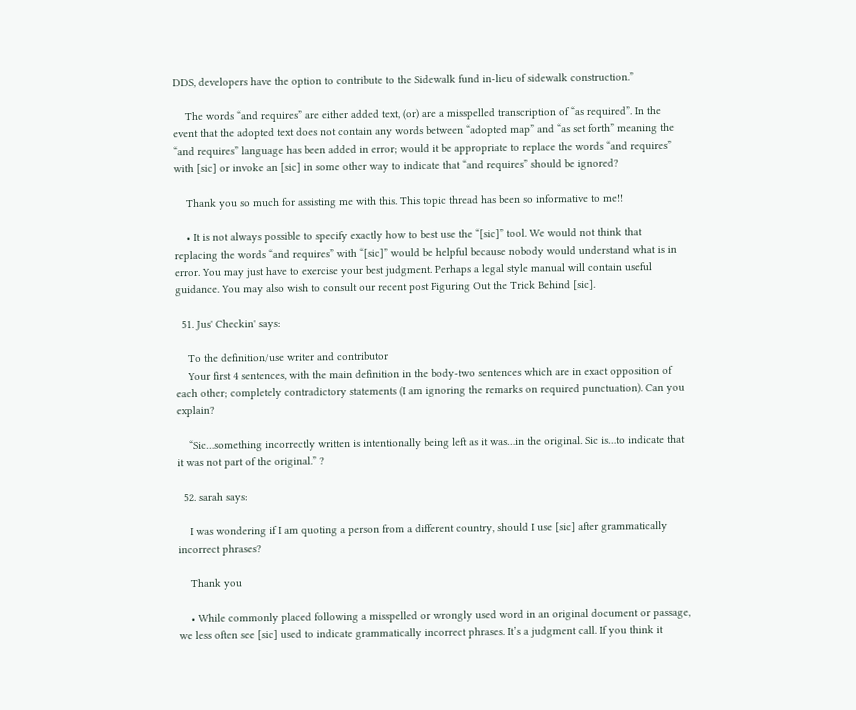DDS, developers have the option to contribute to the Sidewalk fund in-lieu of sidewalk construction.”

    The words “and requires” are either added text, (or) are a misspelled transcription of “as required”. In the event that the adopted text does not contain any words between “adopted map” and “as set forth” meaning the “and requires” language has been added in error; would it be appropriate to replace the words “and requires” with [sic] or invoke an [sic] in some other way to indicate that “and requires” should be ignored?

    Thank you so much for assisting me with this. This topic thread has been so informative to me!!

    • It is not always possible to specify exactly how to best use the “[sic]” tool. We would not think that replacing the words “and requires” with “[sic]” would be helpful because nobody would understand what is in error. You may just have to exercise your best judgment. Perhaps a legal style manual will contain useful guidance. You may also wish to consult our recent post Figuring Out the Trick Behind [sic].

  51. Jus' Checkin' says:

    To the definition/use writer and contributor
    Your first 4 sentences, with the main definition in the body-two sentences which are in exact opposition of each other; completely contradictory statements (I am ignoring the remarks on required punctuation). Can you explain?

    “Sic…something incorrectly written is intentionally being left as it was…in the original. Sic is…to indicate that it was not part of the original.” ?

  52. sarah says:

    I was wondering if I am quoting a person from a different country, should I use [sic] after grammatically incorrect phrases?

    Thank you

    • While commonly placed following a misspelled or wrongly used word in an original document or passage, we less often see [sic] used to indicate grammatically incorrect phrases. It’s a judgment call. If you think it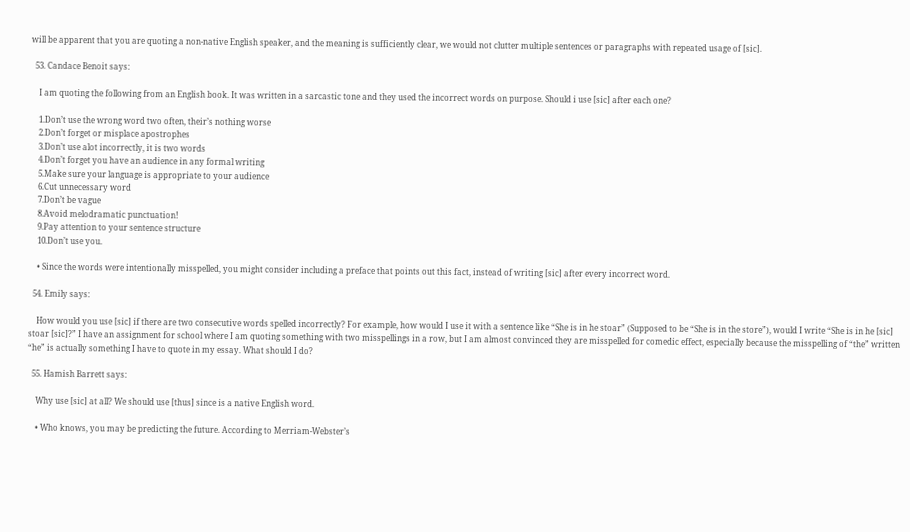will be apparent that you are quoting a non-native English speaker, and the meaning is sufficiently clear, we would not clutter multiple sentences or paragraphs with repeated usage of [sic].

  53. Candace Benoit says:

    I am quoting the following from an English book. It was written in a sarcastic tone and they used the incorrect words on purpose. Should i use [sic] after each one?

    1.Don’t use the wrong word two often, their’s nothing worse
    2.Don’t forget or misplace apostrophes
    3.Don’t use alot incorrectly, it is two words
    4.Don’t forget you have an audience in any formal writing
    5.Make sure your language is appropriate to your audience
    6.Cut unnecessary word
    7.Don’t be vague
    8.Avoid melodramatic punctuation!
    9.Pay attention to your sentence structure
    10.Don’t use you.

    • Since the words were intentionally misspelled, you might consider including a preface that points out this fact, instead of writing [sic] after every incorrect word.

  54. Emily says:

    How would you use [sic] if there are two consecutive words spelled incorrectly? For example, how would I use it with a sentence like “She is in he stoar” (Supposed to be “She is in the store”), would I write “She is in he [sic] stoar [sic]?” I have an assignment for school where I am quoting something with two misspellings in a row, but I am almost convinced they are misspelled for comedic effect, especially because the misspelling of “the” written “he” is actually something I have to quote in my essay. What should I do?

  55. Hamish Barrett says:

    Why use [sic] at all? We should use [thus] since is a native English word.

    • Who knows, you may be predicting the future. According to Merriam-Webster’s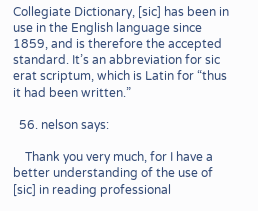Collegiate Dictionary, [sic] has been in use in the English language since 1859, and is therefore the accepted standard. It’s an abbreviation for sic erat scriptum, which is Latin for “thus it had been written.”

  56. nelson says:

    Thank you very much, for I have a better understanding of the use of [sic] in reading professional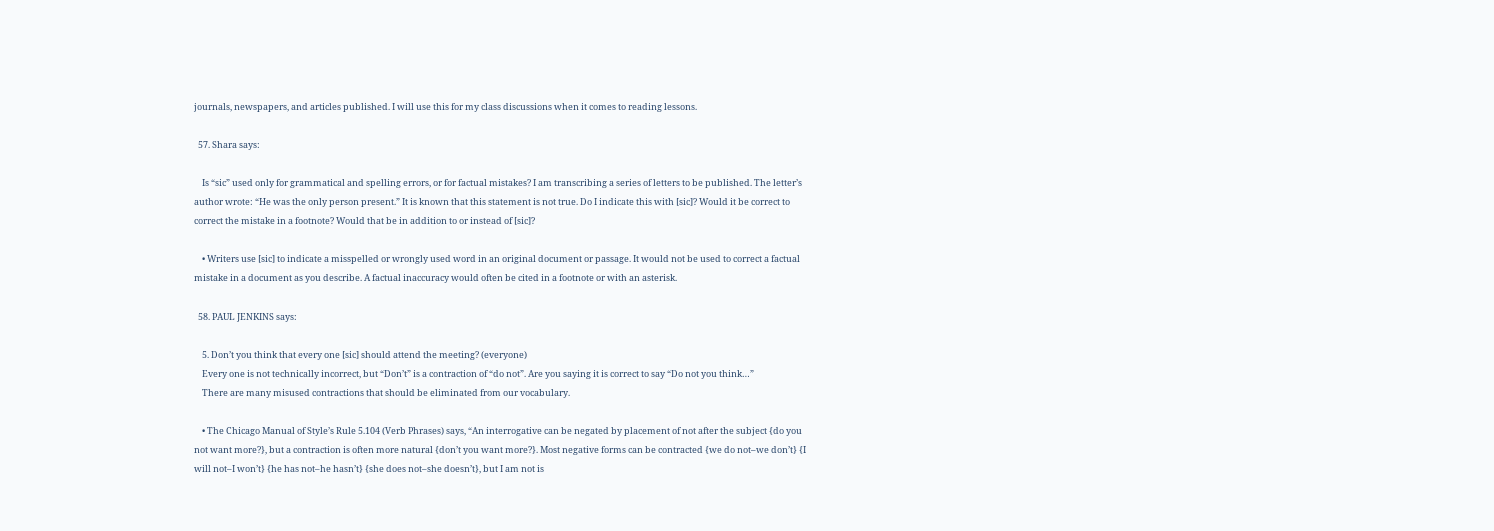journals, newspapers, and articles published. I will use this for my class discussions when it comes to reading lessons.

  57. Shara says:

    Is “sic” used only for grammatical and spelling errors, or for factual mistakes? I am transcribing a series of letters to be published. The letter’s author wrote: “He was the only person present.” It is known that this statement is not true. Do I indicate this with [sic]? Would it be correct to correct the mistake in a footnote? Would that be in addition to or instead of [sic]?

    • Writers use [sic] to indicate a misspelled or wrongly used word in an original document or passage. It would not be used to correct a factual mistake in a document as you describe. A factual inaccuracy would often be cited in a footnote or with an asterisk.

  58. PAUL JENKINS says:

    5. Don’t you think that every one [sic] should attend the meeting? (everyone)
    Every one is not technically incorrect, but “Don’t” is a contraction of “do not”. Are you saying it is correct to say “Do not you think…”
    There are many misused contractions that should be eliminated from our vocabulary.

    • The Chicago Manual of Style’s Rule 5.104 (Verb Phrases) says, “An interrogative can be negated by placement of not after the subject {do you not want more?}, but a contraction is often more natural {don’t you want more?}. Most negative forms can be contracted {we do not–we don’t} {I will not–I won’t} {he has not–he hasn’t} {she does not–she doesn’t}, but I am not is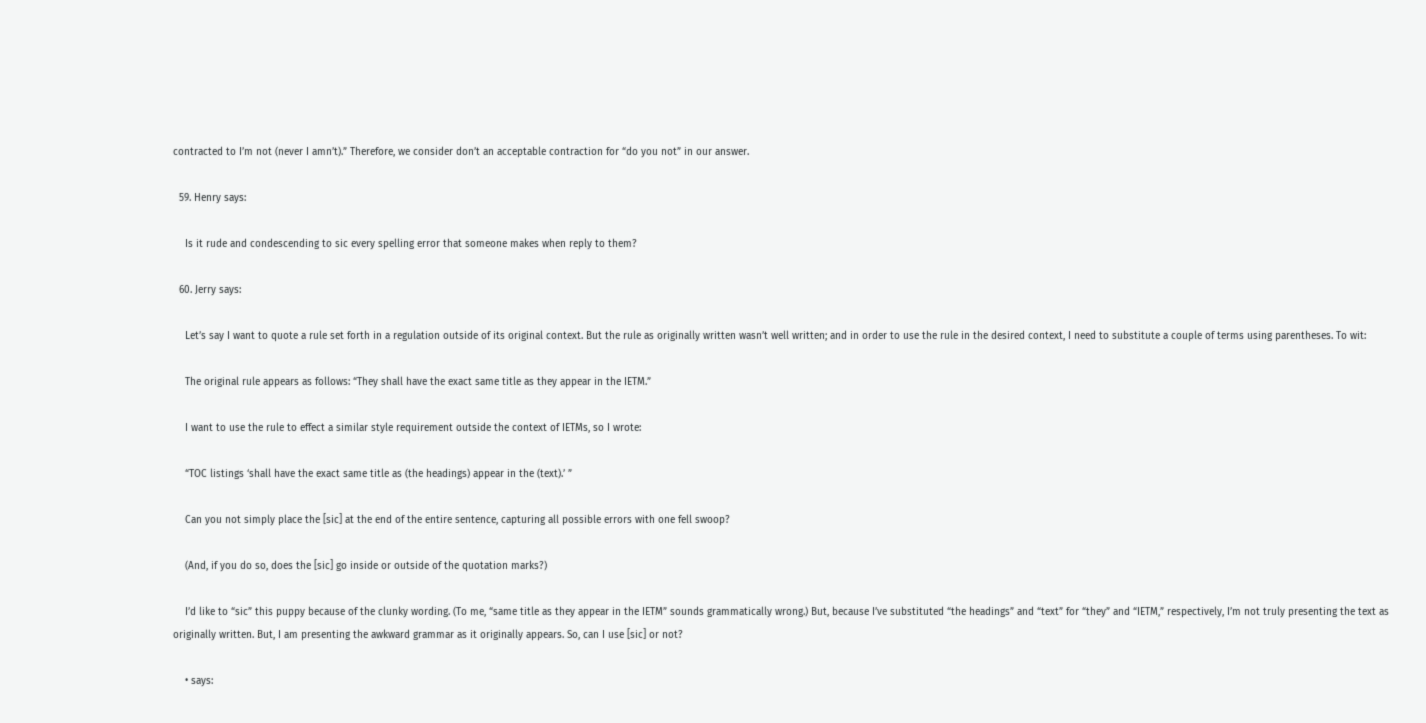contracted to I’m not (never I amn’t).” Therefore, we consider don’t an acceptable contraction for “do you not” in our answer.

  59. Henry says:

    Is it rude and condescending to sic every spelling error that someone makes when reply to them?

  60. Jerry says:

    Let’s say I want to quote a rule set forth in a regulation outside of its original context. But the rule as originally written wasn’t well written; and in order to use the rule in the desired context, I need to substitute a couple of terms using parentheses. To wit:

    The original rule appears as follows: “They shall have the exact same title as they appear in the IETM.”

    I want to use the rule to effect a similar style requirement outside the context of IETMs, so I wrote:

    “TOC listings ‘shall have the exact same title as (the headings) appear in the (text).’ ”

    Can you not simply place the [sic] at the end of the entire sentence, capturing all possible errors with one fell swoop?

    (And, if you do so, does the [sic] go inside or outside of the quotation marks?)

    I’d like to “sic” this puppy because of the clunky wording. (To me, “same title as they appear in the IETM” sounds grammatically wrong.) But, because I’ve substituted “the headings” and “text” for “they” and “IETM,” respectively, I’m not truly presenting the text as originally written. But, I am presenting the awkward grammar as it originally appears. So, can I use [sic] or not?

    • says: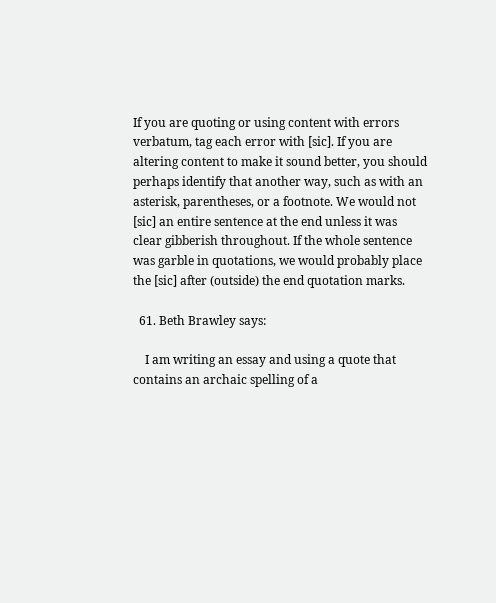If you are quoting or using content with errors verbatum, tag each error with [sic]. If you are altering content to make it sound better, you should perhaps identify that another way, such as with an asterisk, parentheses, or a footnote. We would not [sic] an entire sentence at the end unless it was clear gibberish throughout. If the whole sentence was garble in quotations, we would probably place the [sic] after (outside) the end quotation marks.

  61. Beth Brawley says:

    I am writing an essay and using a quote that contains an archaic spelling of a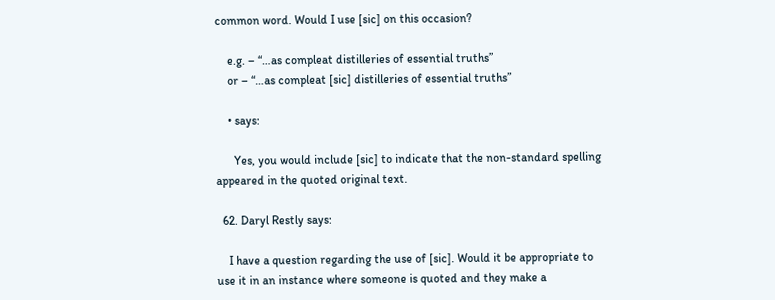common word. Would I use [sic] on this occasion?

    e.g. – “…as compleat distilleries of essential truths”
    or – “…as compleat [sic] distilleries of essential truths”

    • says:

      Yes, you would include [sic] to indicate that the non-standard spelling appeared in the quoted original text.

  62. Daryl Restly says:

    I have a question regarding the use of [sic]. Would it be appropriate to use it in an instance where someone is quoted and they make a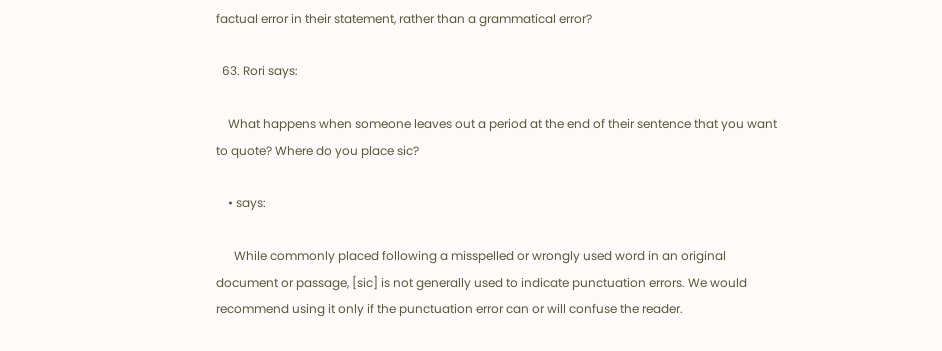factual error in their statement, rather than a grammatical error?

  63. Rori says:

    What happens when someone leaves out a period at the end of their sentence that you want to quote? Where do you place sic?

    • says:

      While commonly placed following a misspelled or wrongly used word in an original document or passage, [sic] is not generally used to indicate punctuation errors. We would recommend using it only if the punctuation error can or will confuse the reader.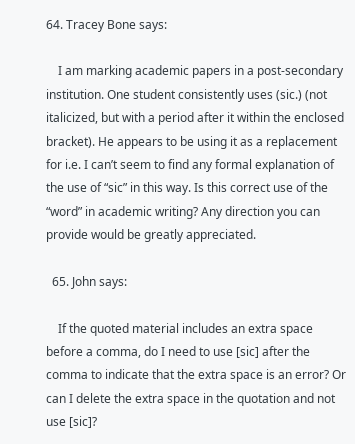64. Tracey Bone says:

    I am marking academic papers in a post-secondary institution. One student consistently uses (sic.) (not italicized, but with a period after it within the enclosed bracket). He appears to be using it as a replacement for i.e. I can’t seem to find any formal explanation of the use of “sic” in this way. Is this correct use of the “word” in academic writing? Any direction you can provide would be greatly appreciated.

  65. John says:

    If the quoted material includes an extra space before a comma, do I need to use [sic] after the comma to indicate that the extra space is an error? Or can I delete the extra space in the quotation and not use [sic]?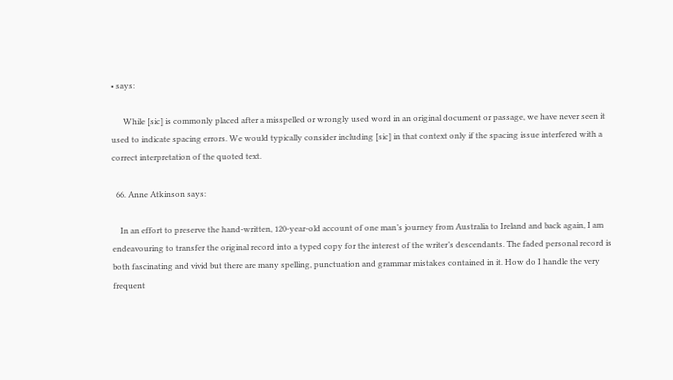• says:

      While [sic] is commonly placed after a misspelled or wrongly used word in an original document or passage, we have never seen it used to indicate spacing errors. We would typically consider including [sic] in that context only if the spacing issue interfered with a correct interpretation of the quoted text.

  66. Anne Atkinson says:

    In an effort to preserve the hand-written, 120-year-old account of one man’s journey from Australia to Ireland and back again, I am endeavouring to transfer the original record into a typed copy for the interest of the writer’s descendants. The faded personal record is both fascinating and vivid but there are many spelling, punctuation and grammar mistakes contained in it. How do I handle the very frequent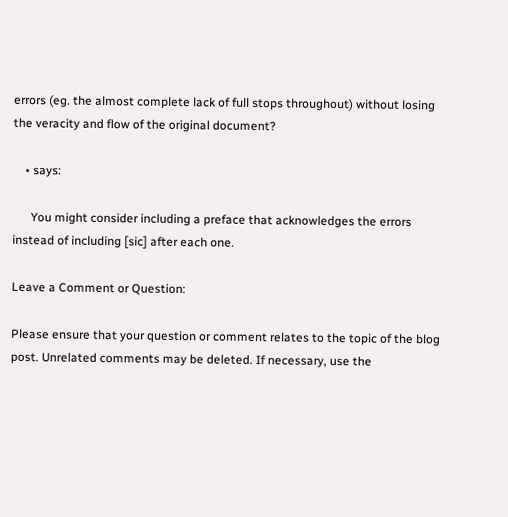errors (eg. the almost complete lack of full stops throughout) without losing the veracity and flow of the original document?

    • says:

      You might consider including a preface that acknowledges the errors instead of including [sic] after each one.

Leave a Comment or Question:

Please ensure that your question or comment relates to the topic of the blog post. Unrelated comments may be deleted. If necessary, use the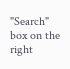"Search" box on the right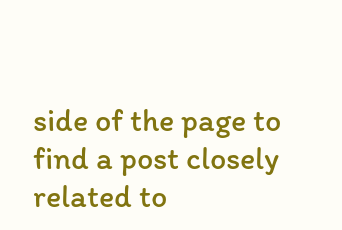side of the page to find a post closely related to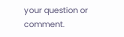your question or comment.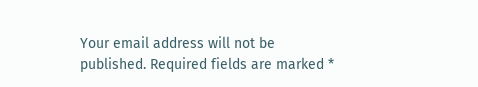Your email address will not be published. Required fields are marked *